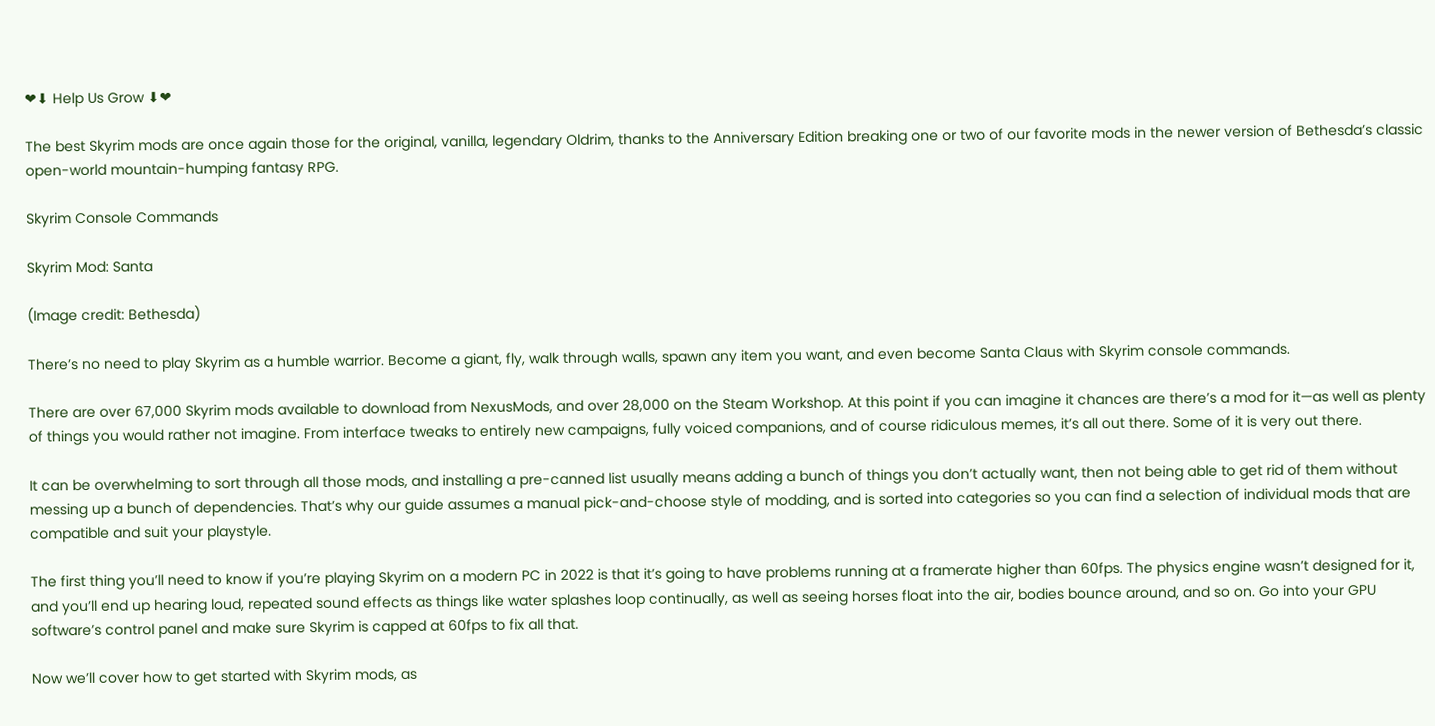❤⬇ Help Us Grow ⬇❤

The best Skyrim mods are once again those for the original, vanilla, legendary Oldrim, thanks to the Anniversary Edition breaking one or two of our favorite mods in the newer version of Bethesda’s classic open-world mountain-humping fantasy RPG.

Skyrim Console Commands

Skyrim Mod: Santa

(Image credit: Bethesda)

There’s no need to play Skyrim as a humble warrior. Become a giant, fly, walk through walls, spawn any item you want, and even become Santa Claus with Skyrim console commands.

There are over 67,000 Skyrim mods available to download from NexusMods, and over 28,000 on the Steam Workshop. At this point if you can imagine it chances are there’s a mod for it—as well as plenty of things you would rather not imagine. From interface tweaks to entirely new campaigns, fully voiced companions, and of course ridiculous memes, it’s all out there. Some of it is very out there.

It can be overwhelming to sort through all those mods, and installing a pre-canned list usually means adding a bunch of things you don’t actually want, then not being able to get rid of them without messing up a bunch of dependencies. That’s why our guide assumes a manual pick-and-choose style of modding, and is sorted into categories so you can find a selection of individual mods that are compatible and suit your playstyle.

The first thing you’ll need to know if you’re playing Skyrim on a modern PC in 2022 is that it’s going to have problems running at a framerate higher than 60fps. The physics engine wasn’t designed for it, and you’ll end up hearing loud, repeated sound effects as things like water splashes loop continually, as well as seeing horses float into the air, bodies bounce around, and so on. Go into your GPU software’s control panel and make sure Skyrim is capped at 60fps to fix all that.

Now we’ll cover how to get started with Skyrim mods, as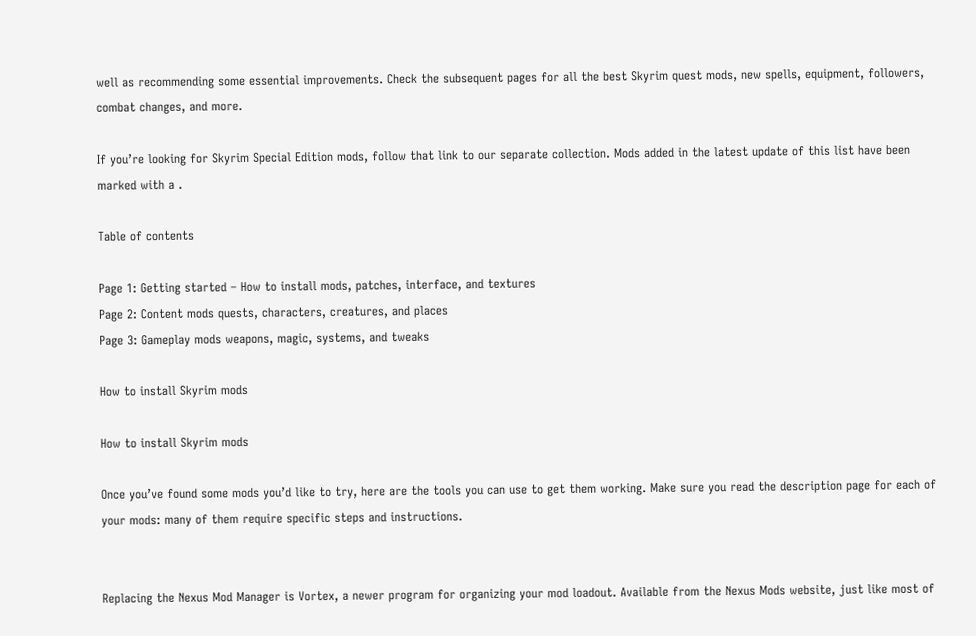well as recommending some essential improvements. Check the subsequent pages for all the best Skyrim quest mods, new spells, equipment, followers, combat changes, and more.

If you’re looking for Skyrim Special Edition mods, follow that link to our separate collection. Mods added in the latest update of this list have been marked with a .

Table of contents

Page 1: Getting started – How to install mods, patches, interface, and textures
Page 2: Content mods quests, characters, creatures, and places
Page 3: Gameplay mods weapons, magic, systems, and tweaks

How to install Skyrim mods

How to install Skyrim mods

Once you’ve found some mods you’d like to try, here are the tools you can use to get them working. Make sure you read the description page for each of your mods: many of them require specific steps and instructions.


Replacing the Nexus Mod Manager is Vortex, a newer program for organizing your mod loadout. Available from the Nexus Mods website, just like most of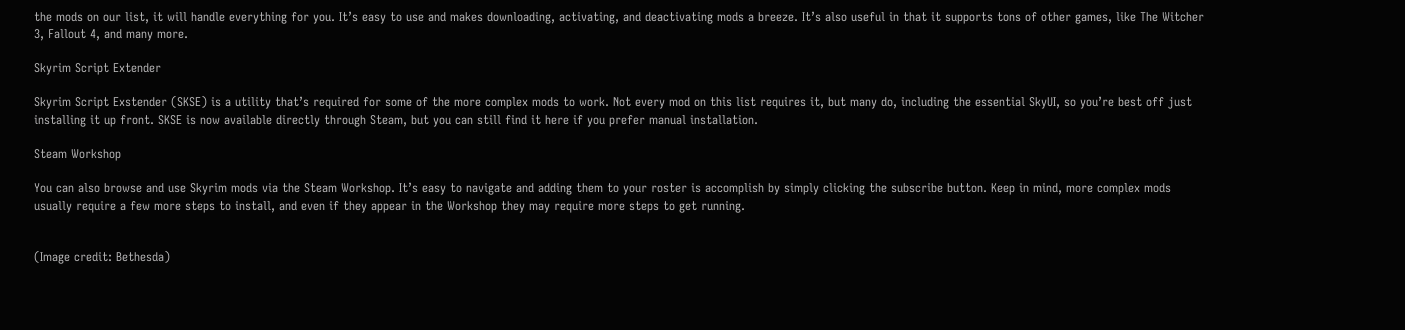the mods on our list, it will handle everything for you. It’s easy to use and makes downloading, activating, and deactivating mods a breeze. It’s also useful in that it supports tons of other games, like The Witcher 3, Fallout 4, and many more.

Skyrim Script Extender

Skyrim Script Exstender (SKSE) is a utility that’s required for some of the more complex mods to work. Not every mod on this list requires it, but many do, including the essential SkyUI, so you’re best off just installing it up front. SKSE is now available directly through Steam, but you can still find it here if you prefer manual installation.

Steam Workshop

You can also browse and use Skyrim mods via the Steam Workshop. It’s easy to navigate and adding them to your roster is accomplish by simply clicking the subscribe button. Keep in mind, more complex mods usually require a few more steps to install, and even if they appear in the Workshop they may require more steps to get running.


(Image credit: Bethesda)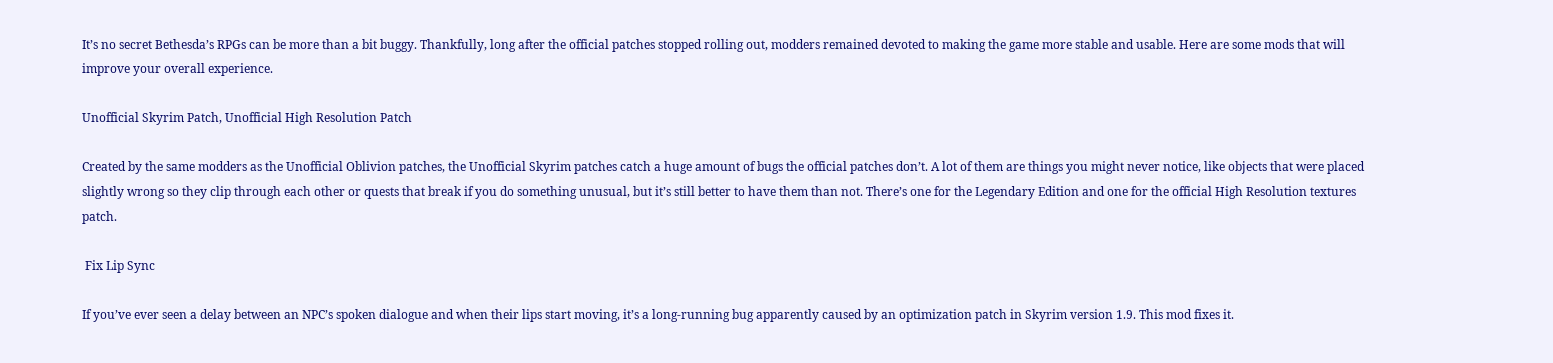It’s no secret Bethesda’s RPGs can be more than a bit buggy. Thankfully, long after the official patches stopped rolling out, modders remained devoted to making the game more stable and usable. Here are some mods that will improve your overall experience.

Unofficial Skyrim Patch, Unofficial High Resolution Patch

Created by the same modders as the Unofficial Oblivion patches, the Unofficial Skyrim patches catch a huge amount of bugs the official patches don’t. A lot of them are things you might never notice, like objects that were placed slightly wrong so they clip through each other or quests that break if you do something unusual, but it’s still better to have them than not. There’s one for the Legendary Edition and one for the official High Resolution textures patch.

 Fix Lip Sync

If you’ve ever seen a delay between an NPC’s spoken dialogue and when their lips start moving, it’s a long-running bug apparently caused by an optimization patch in Skyrim version 1.9. This mod fixes it.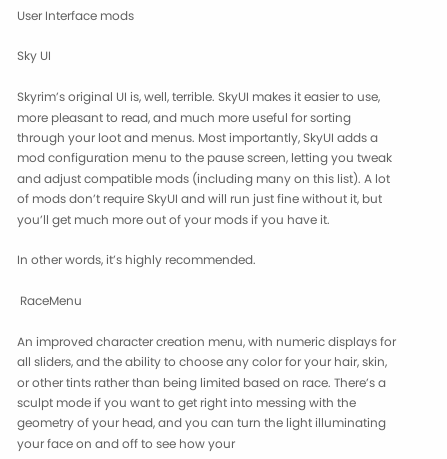User Interface mods

Sky UI

Skyrim’s original UI is, well, terrible. SkyUI makes it easier to use, more pleasant to read, and much more useful for sorting through your loot and menus. Most importantly, SkyUI adds a mod configuration menu to the pause screen, letting you tweak and adjust compatible mods (including many on this list). A lot of mods don’t require SkyUI and will run just fine without it, but you’ll get much more out of your mods if you have it.

In other words, it’s highly recommended.

 RaceMenu

An improved character creation menu, with numeric displays for all sliders, and the ability to choose any color for your hair, skin, or other tints rather than being limited based on race. There’s a sculpt mode if you want to get right into messing with the geometry of your head, and you can turn the light illuminating your face on and off to see how your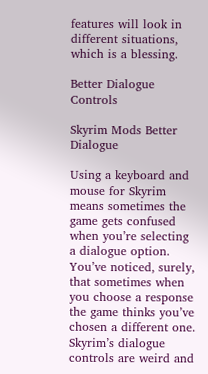features will look in different situations, which is a blessing.

Better Dialogue Controls

Skyrim Mods Better Dialogue

Using a keyboard and mouse for Skyrim means sometimes the game gets confused when you’re selecting a dialogue option. You’ve noticed, surely, that sometimes when you choose a response the game thinks you’ve chosen a different one. Skyrim’s dialogue controls are weird and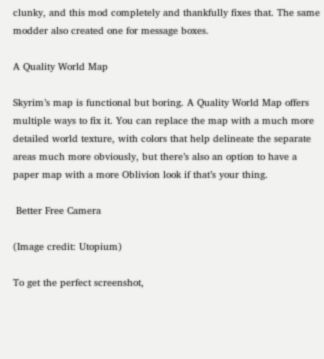clunky, and this mod completely and thankfully fixes that. The same modder also created one for message boxes.

A Quality World Map

Skyrim’s map is functional but boring. A Quality World Map offers multiple ways to fix it. You can replace the map with a much more detailed world texture, with colors that help delineate the separate areas much more obviously, but there’s also an option to have a paper map with a more Oblivion look if that’s your thing.

 Better Free Camera

(Image credit: Utopium)

To get the perfect screenshot,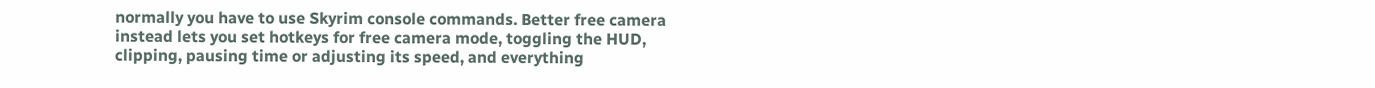normally you have to use Skyrim console commands. Better free camera instead lets you set hotkeys for free camera mode, toggling the HUD, clipping, pausing time or adjusting its speed, and everything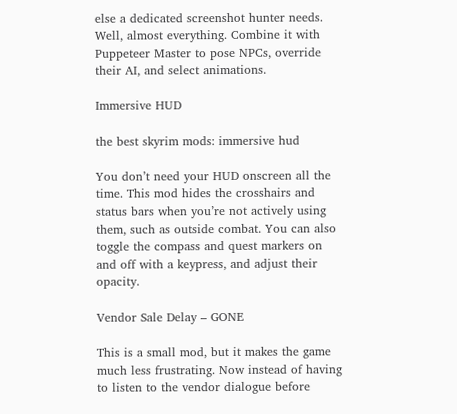else a dedicated screenshot hunter needs. Well, almost everything. Combine it with Puppeteer Master to pose NPCs, override their AI, and select animations.

Immersive HUD

the best skyrim mods: immersive hud

You don’t need your HUD onscreen all the time. This mod hides the crosshairs and status bars when you’re not actively using them, such as outside combat. You can also toggle the compass and quest markers on and off with a keypress, and adjust their opacity.

Vendor Sale Delay – GONE

This is a small mod, but it makes the game much less frustrating. Now instead of having to listen to the vendor dialogue before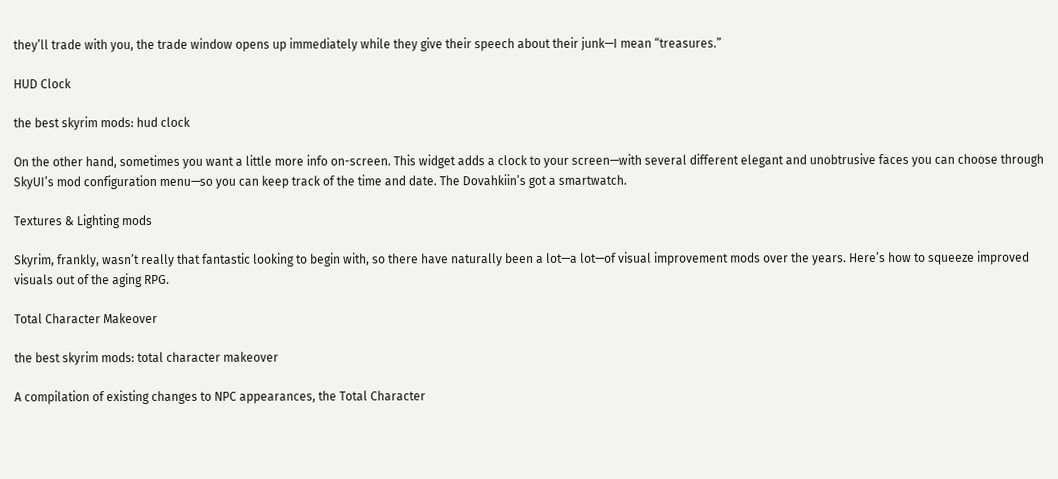they’ll trade with you, the trade window opens up immediately while they give their speech about their junk—I mean “treasures.”

HUD Clock

the best skyrim mods: hud clock

On the other hand, sometimes you want a little more info on-screen. This widget adds a clock to your screen—with several different elegant and unobtrusive faces you can choose through SkyUI’s mod configuration menu—so you can keep track of the time and date. The Dovahkiin’s got a smartwatch.

Textures & Lighting mods

Skyrim, frankly, wasn’t really that fantastic looking to begin with, so there have naturally been a lot—a lot—of visual improvement mods over the years. Here’s how to squeeze improved visuals out of the aging RPG.

Total Character Makeover

the best skyrim mods: total character makeover

A compilation of existing changes to NPC appearances, the Total Character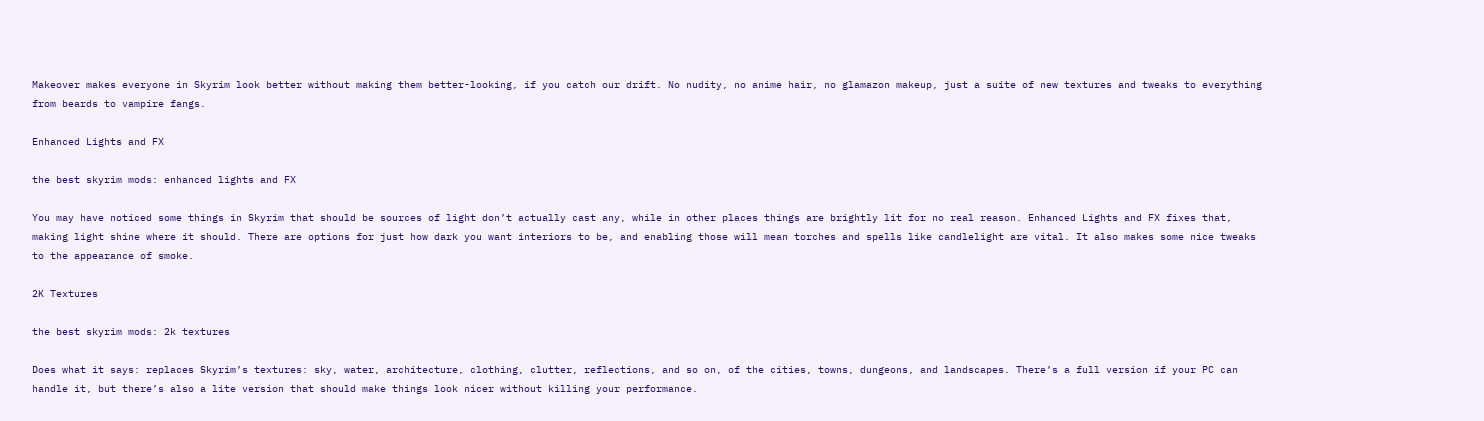Makeover makes everyone in Skyrim look better without making them better-looking, if you catch our drift. No nudity, no anime hair, no glamazon makeup, just a suite of new textures and tweaks to everything from beards to vampire fangs.

Enhanced Lights and FX

the best skyrim mods: enhanced lights and FX

You may have noticed some things in Skyrim that should be sources of light don’t actually cast any, while in other places things are brightly lit for no real reason. Enhanced Lights and FX fixes that, making light shine where it should. There are options for just how dark you want interiors to be, and enabling those will mean torches and spells like candlelight are vital. It also makes some nice tweaks to the appearance of smoke.

2K Textures

the best skyrim mods: 2k textures

Does what it says: replaces Skyrim’s textures: sky, water, architecture, clothing, clutter, reflections, and so on, of the cities, towns, dungeons, and landscapes. There’s a full version if your PC can handle it, but there’s also a lite version that should make things look nicer without killing your performance.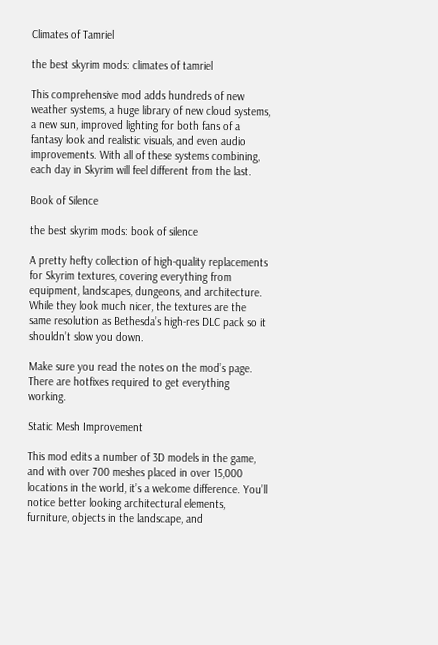Climates of Tamriel

the best skyrim mods: climates of tamriel

This comprehensive mod adds hundreds of new weather systems, a huge library of new cloud systems, a new sun, improved lighting for both fans of a fantasy look and realistic visuals, and even audio improvements. With all of these systems combining, each day in Skyrim will feel different from the last.

Book of Silence

the best skyrim mods: book of silence

A pretty hefty collection of high-quality replacements for Skyrim textures, covering everything from equipment, landscapes, dungeons, and architecture. While they look much nicer, the textures are the same resolution as Bethesda’s high-res DLC pack so it shouldn’t slow you down.

Make sure you read the notes on the mod’s page. There are hotfixes required to get everything working.

Static Mesh Improvement

This mod edits a number of 3D models in the game, and with over 700 meshes placed in over 15,000 locations in the world, it’s a welcome difference. You’ll notice better looking architectural elements, furniture, objects in the landscape, and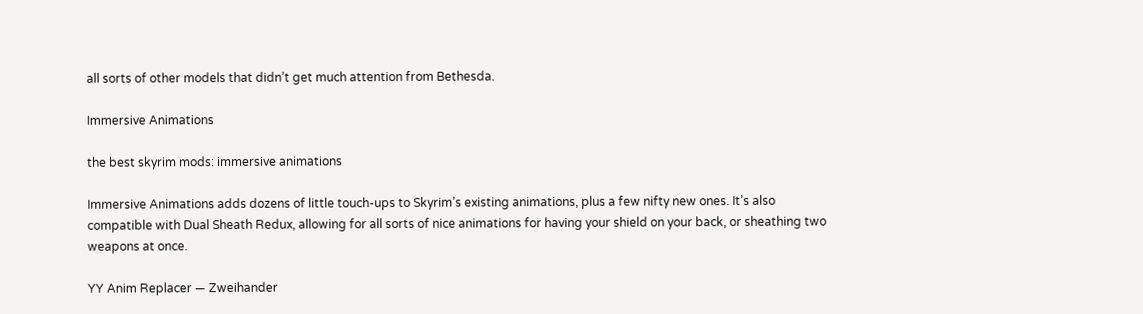all sorts of other models that didn’t get much attention from Bethesda.

Immersive Animations

the best skyrim mods: immersive animations

Immersive Animations adds dozens of little touch-ups to Skyrim’s existing animations, plus a few nifty new ones. It’s also compatible with Dual Sheath Redux, allowing for all sorts of nice animations for having your shield on your back, or sheathing two weapons at once.

YY Anim Replacer — Zweihander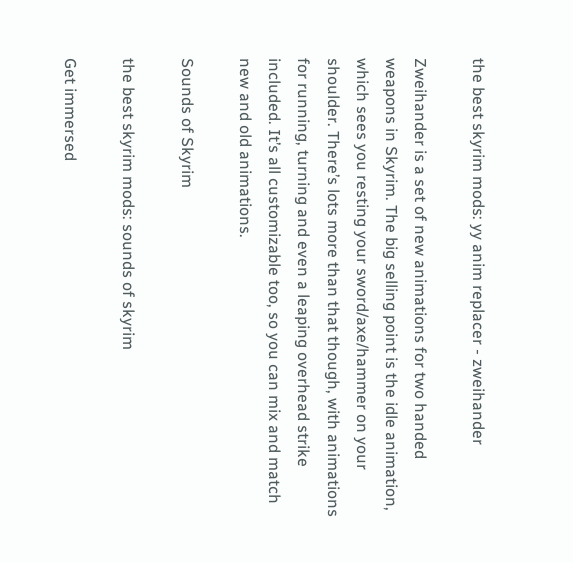the best skyrim mods: yy anim replacer - zweihander

Zweihander is a set of new animations for two handed weapons in Skyrim. The big selling point is the idle animation, which sees you resting your sword/axe/hammer on your shoulder. There’s lots more than that though, with animations for running, turning and even a leaping overhead strike included. It’s all customizable too, so you can mix and match new and old animations.

Sounds of Skyrim

the best skyrim mods: sounds of skyrim

Get immersed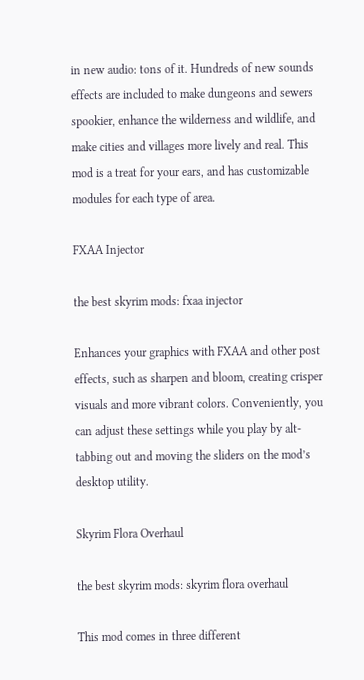in new audio: tons of it. Hundreds of new sounds effects are included to make dungeons and sewers spookier, enhance the wilderness and wildlife, and make cities and villages more lively and real. This mod is a treat for your ears, and has customizable modules for each type of area.

FXAA Injector

the best skyrim mods: fxaa injector

Enhances your graphics with FXAA and other post effects, such as sharpen and bloom, creating crisper visuals and more vibrant colors. Conveniently, you can adjust these settings while you play by alt-tabbing out and moving the sliders on the mod’s desktop utility.

Skyrim Flora Overhaul

the best skyrim mods: skyrim flora overhaul

This mod comes in three different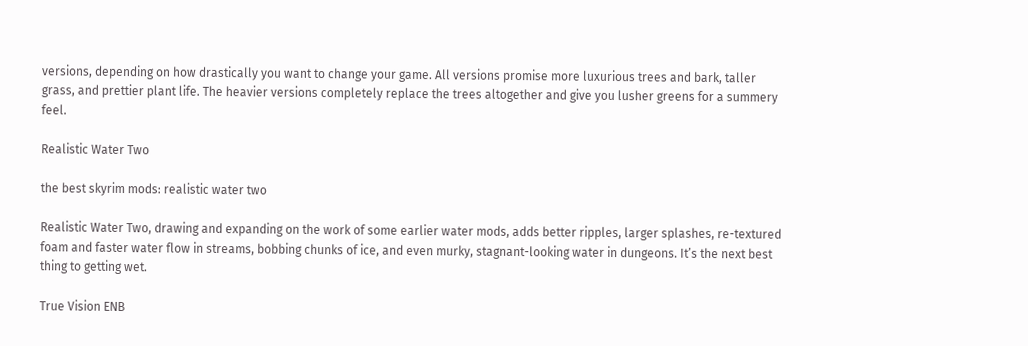versions, depending on how drastically you want to change your game. All versions promise more luxurious trees and bark, taller grass, and prettier plant life. The heavier versions completely replace the trees altogether and give you lusher greens for a summery feel.

Realistic Water Two

the best skyrim mods: realistic water two

Realistic Water Two, drawing and expanding on the work of some earlier water mods, adds better ripples, larger splashes, re-textured foam and faster water flow in streams, bobbing chunks of ice, and even murky, stagnant-looking water in dungeons. It’s the next best thing to getting wet.

True Vision ENB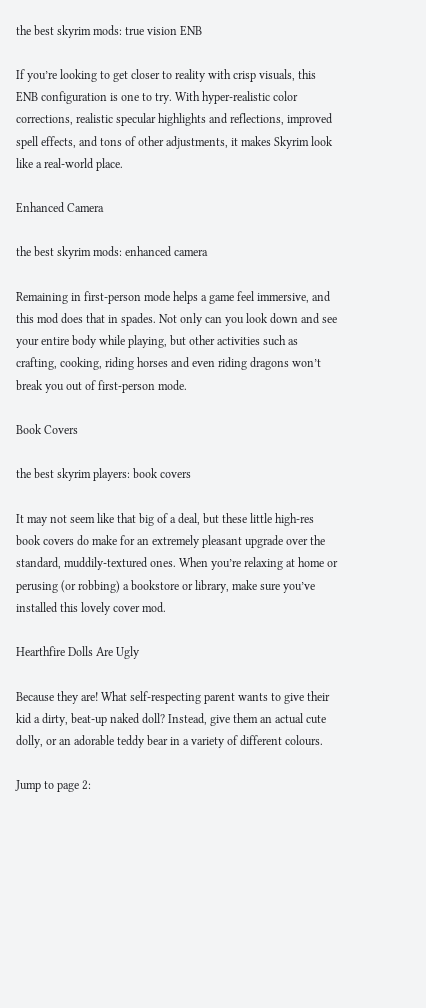the best skyrim mods: true vision ENB

If you’re looking to get closer to reality with crisp visuals, this ENB configuration is one to try. With hyper-realistic color corrections, realistic specular highlights and reflections, improved spell effects, and tons of other adjustments, it makes Skyrim look like a real-world place.

Enhanced Camera

the best skyrim mods: enhanced camera

Remaining in first-person mode helps a game feel immersive, and this mod does that in spades. Not only can you look down and see your entire body while playing, but other activities such as crafting, cooking, riding horses and even riding dragons won’t break you out of first-person mode.

Book Covers

the best skyrim players: book covers

It may not seem like that big of a deal, but these little high-res book covers do make for an extremely pleasant upgrade over the standard, muddily-textured ones. When you’re relaxing at home or perusing (or robbing) a bookstore or library, make sure you’ve installed this lovely cover mod.

Hearthfire Dolls Are Ugly

Because they are! What self-respecting parent wants to give their kid a dirty, beat-up naked doll? Instead, give them an actual cute dolly, or an adorable teddy bear in a variety of different colours.

Jump to page 2: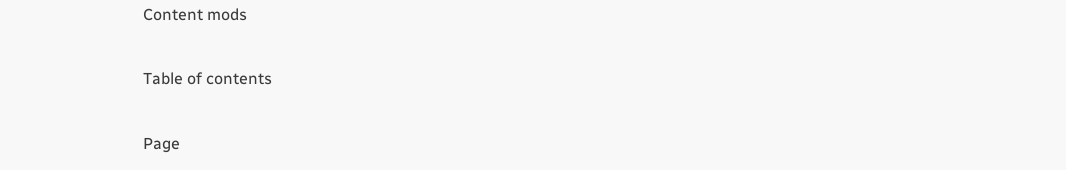Content mods

Table of contents

Page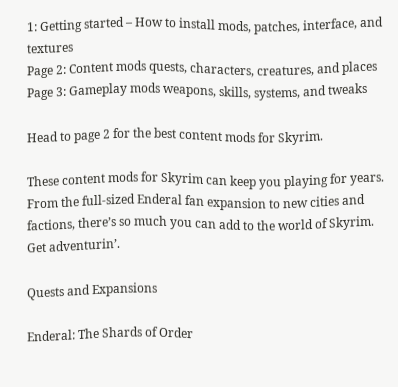1: Getting started – How to install mods, patches, interface, and textures
Page 2: Content mods quests, characters, creatures, and places
Page 3: Gameplay mods weapons, skills, systems, and tweaks

Head to page 2 for the best content mods for Skyrim.

These content mods for Skyrim can keep you playing for years. From the full-sized Enderal fan expansion to new cities and factions, there’s so much you can add to the world of Skyrim. Get adventurin’.

Quests and Expansions

Enderal: The Shards of Order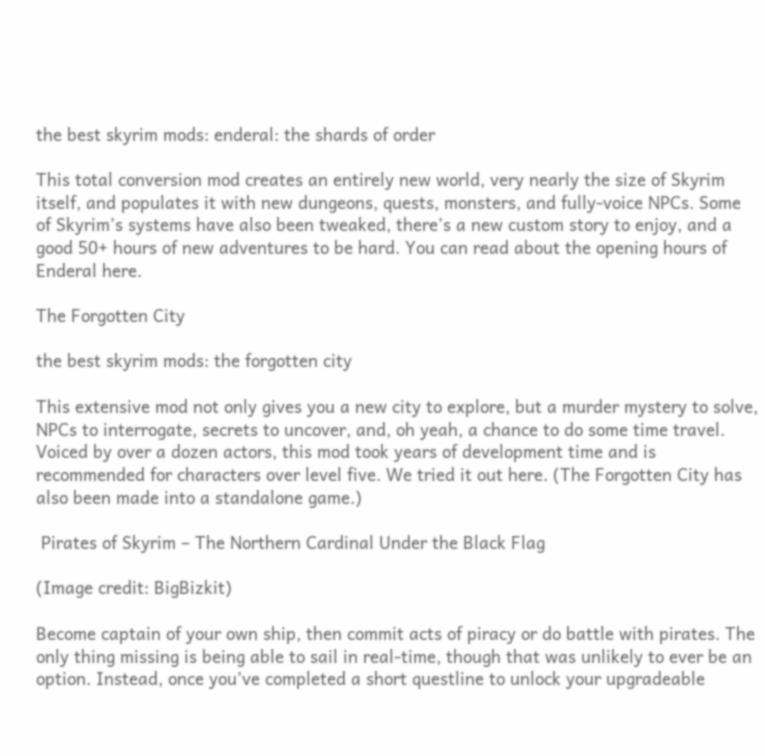the best skyrim mods: enderal: the shards of order

This total conversion mod creates an entirely new world, very nearly the size of Skyrim itself, and populates it with new dungeons, quests, monsters, and fully-voice NPCs. Some of Skyrim’s systems have also been tweaked, there’s a new custom story to enjoy, and a good 50+ hours of new adventures to be hard. You can read about the opening hours of Enderal here.

The Forgotten City

the best skyrim mods: the forgotten city

This extensive mod not only gives you a new city to explore, but a murder mystery to solve, NPCs to interrogate, secrets to uncover, and, oh yeah, a chance to do some time travel. Voiced by over a dozen actors, this mod took years of development time and is recommended for characters over level five. We tried it out here. (The Forgotten City has also been made into a standalone game.)

 Pirates of Skyrim – The Northern Cardinal Under the Black Flag

(Image credit: BigBizkit)

Become captain of your own ship, then commit acts of piracy or do battle with pirates. The only thing missing is being able to sail in real-time, though that was unlikely to ever be an option. Instead, once you’ve completed a short questline to unlock your upgradeable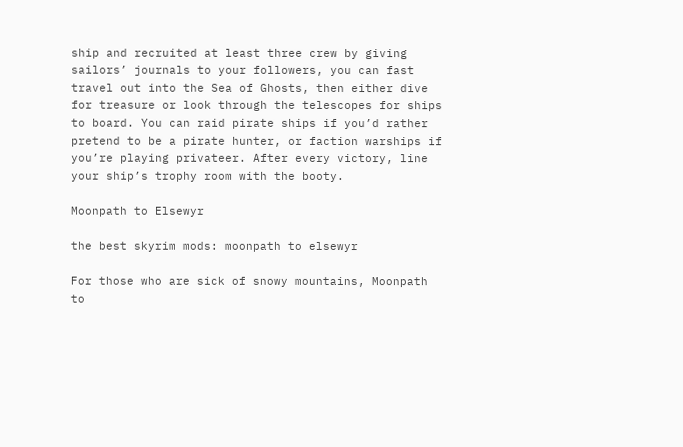ship and recruited at least three crew by giving sailors’ journals to your followers, you can fast travel out into the Sea of Ghosts, then either dive for treasure or look through the telescopes for ships to board. You can raid pirate ships if you’d rather pretend to be a pirate hunter, or faction warships if you’re playing privateer. After every victory, line your ship’s trophy room with the booty.

Moonpath to Elsewyr

the best skyrim mods: moonpath to elsewyr

For those who are sick of snowy mountains, Moonpath to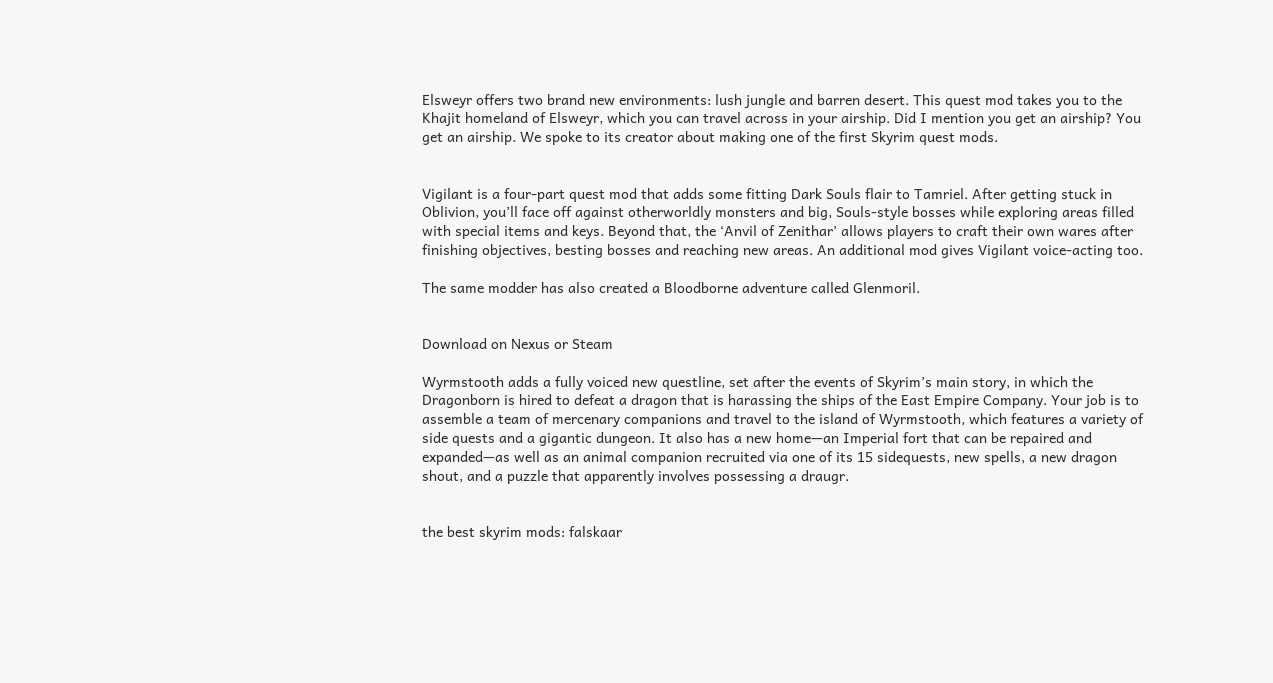Elsweyr offers two brand new environments: lush jungle and barren desert. This quest mod takes you to the Khajit homeland of Elsweyr, which you can travel across in your airship. Did I mention you get an airship? You get an airship. We spoke to its creator about making one of the first Skyrim quest mods.


Vigilant is a four-part quest mod that adds some fitting Dark Souls flair to Tamriel. After getting stuck in Oblivion, you’ll face off against otherworldly monsters and big, Souls-style bosses while exploring areas filled with special items and keys. Beyond that, the ‘Anvil of Zenithar’ allows players to craft their own wares after finishing objectives, besting bosses and reaching new areas. An additional mod gives Vigilant voice-acting too.

The same modder has also created a Bloodborne adventure called Glenmoril.


Download on Nexus or Steam

Wyrmstooth adds a fully voiced new questline, set after the events of Skyrim’s main story, in which the Dragonborn is hired to defeat a dragon that is harassing the ships of the East Empire Company. Your job is to assemble a team of mercenary companions and travel to the island of Wyrmstooth, which features a variety of side quests and a gigantic dungeon. It also has a new home—an Imperial fort that can be repaired and expanded—as well as an animal companion recruited via one of its 15 sidequests, new spells, a new dragon shout, and a puzzle that apparently involves possessing a draugr.


the best skyrim mods: falskaar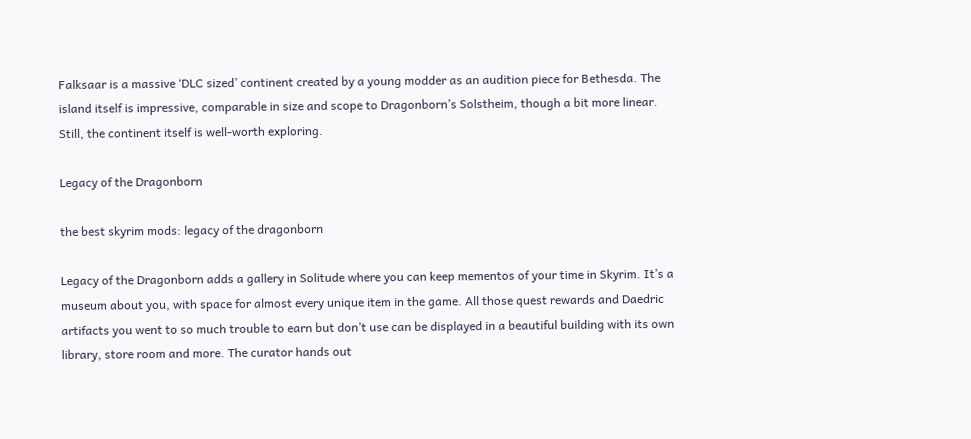Falksaar is a massive ‘DLC sized’ continent created by a young modder as an audition piece for Bethesda. The island itself is impressive, comparable in size and scope to Dragonborn’s Solstheim, though a bit more linear. Still, the continent itself is well-worth exploring.

Legacy of the Dragonborn

the best skyrim mods: legacy of the dragonborn

Legacy of the Dragonborn adds a gallery in Solitude where you can keep mementos of your time in Skyrim. It’s a museum about you, with space for almost every unique item in the game. All those quest rewards and Daedric artifacts you went to so much trouble to earn but don’t use can be displayed in a beautiful building with its own library, store room and more. The curator hands out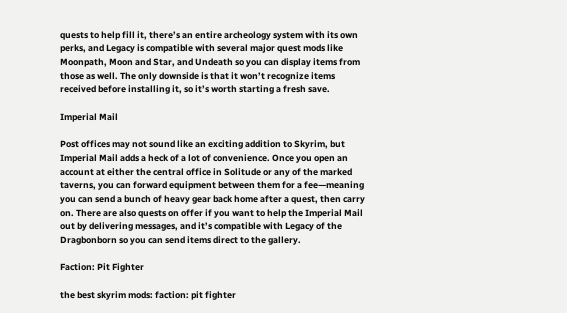quests to help fill it, there’s an entire archeology system with its own perks, and Legacy is compatible with several major quest mods like Moonpath, Moon and Star, and Undeath so you can display items from those as well. The only downside is that it won’t recognize items received before installing it, so it’s worth starting a fresh save.

Imperial Mail

Post offices may not sound like an exciting addition to Skyrim, but Imperial Mail adds a heck of a lot of convenience. Once you open an account at either the central office in Solitude or any of the marked taverns, you can forward equipment between them for a fee—meaning you can send a bunch of heavy gear back home after a quest, then carry on. There are also quests on offer if you want to help the Imperial Mail out by delivering messages, and it’s compatible with Legacy of the Dragbonborn so you can send items direct to the gallery.

Faction: Pit Fighter

the best skyrim mods: faction: pit fighter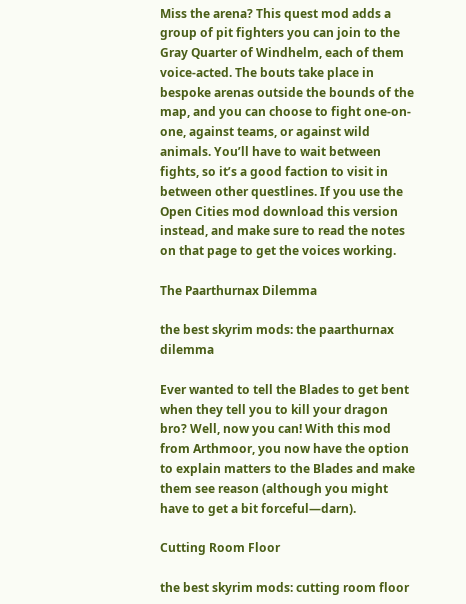Miss the arena? This quest mod adds a group of pit fighters you can join to the Gray Quarter of Windhelm, each of them voice-acted. The bouts take place in bespoke arenas outside the bounds of the map, and you can choose to fight one-on-one, against teams, or against wild animals. You’ll have to wait between fights, so it’s a good faction to visit in between other questlines. If you use the Open Cities mod download this version instead, and make sure to read the notes on that page to get the voices working.

The Paarthurnax Dilemma

the best skyrim mods: the paarthurnax dilemma

Ever wanted to tell the Blades to get bent when they tell you to kill your dragon bro? Well, now you can! With this mod from Arthmoor, you now have the option to explain matters to the Blades and make them see reason (although you might have to get a bit forceful—darn).

Cutting Room Floor

the best skyrim mods: cutting room floor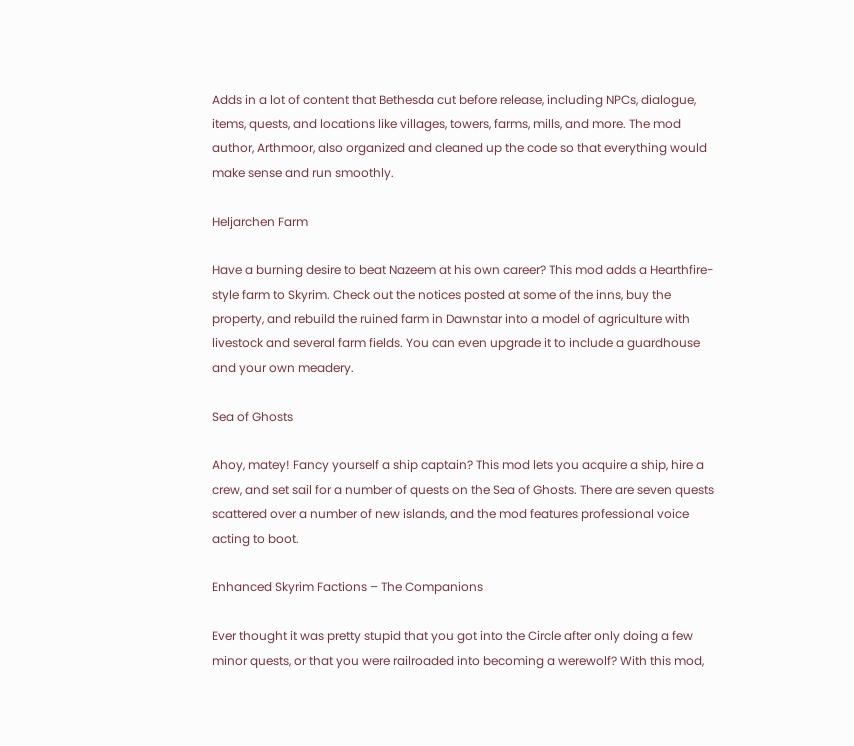Adds in a lot of content that Bethesda cut before release, including NPCs, dialogue, items, quests, and locations like villages, towers, farms, mills, and more. The mod author, Arthmoor, also organized and cleaned up the code so that everything would make sense and run smoothly.

Heljarchen Farm

Have a burning desire to beat Nazeem at his own career? This mod adds a Hearthfire-style farm to Skyrim. Check out the notices posted at some of the inns, buy the property, and rebuild the ruined farm in Dawnstar into a model of agriculture with livestock and several farm fields. You can even upgrade it to include a guardhouse and your own meadery.

Sea of Ghosts

Ahoy, matey! Fancy yourself a ship captain? This mod lets you acquire a ship, hire a crew, and set sail for a number of quests on the Sea of Ghosts. There are seven quests scattered over a number of new islands, and the mod features professional voice acting to boot.

Enhanced Skyrim Factions – The Companions

Ever thought it was pretty stupid that you got into the Circle after only doing a few minor quests, or that you were railroaded into becoming a werewolf? With this mod,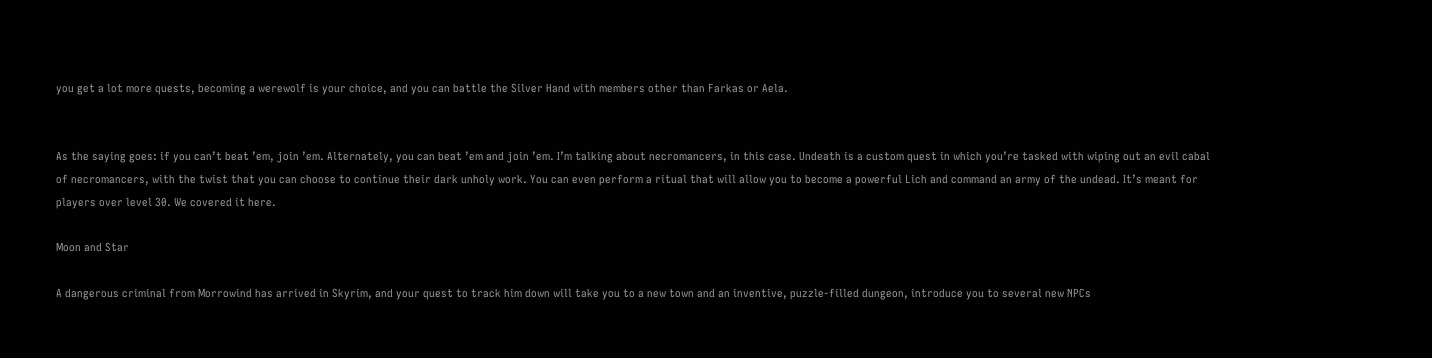you get a lot more quests, becoming a werewolf is your choice, and you can battle the Silver Hand with members other than Farkas or Aela.


As the saying goes: if you can’t beat ’em, join ’em. Alternately, you can beat ’em and join ’em. I’m talking about necromancers, in this case. Undeath is a custom quest in which you’re tasked with wiping out an evil cabal of necromancers, with the twist that you can choose to continue their dark unholy work. You can even perform a ritual that will allow you to become a powerful Lich and command an army of the undead. It’s meant for players over level 30. We covered it here.

Moon and Star

A dangerous criminal from Morrowind has arrived in Skyrim, and your quest to track him down will take you to a new town and an inventive, puzzle-filled dungeon, introduce you to several new NPCs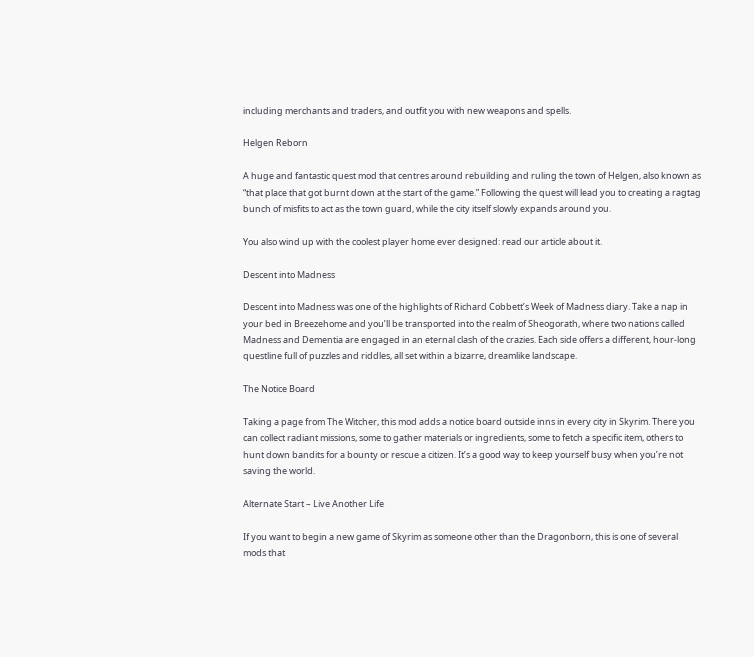including merchants and traders, and outfit you with new weapons and spells.

Helgen Reborn

A huge and fantastic quest mod that centres around rebuilding and ruling the town of Helgen, also known as “that place that got burnt down at the start of the game.” Following the quest will lead you to creating a ragtag bunch of misfits to act as the town guard, while the city itself slowly expands around you.

You also wind up with the coolest player home ever designed: read our article about it.

Descent into Madness

Descent into Madness was one of the highlights of Richard Cobbett’s Week of Madness diary. Take a nap in your bed in Breezehome and you’ll be transported into the realm of Sheogorath, where two nations called Madness and Dementia are engaged in an eternal clash of the crazies. Each side offers a different, hour-long questline full of puzzles and riddles, all set within a bizarre, dreamlike landscape.

The Notice Board

Taking a page from The Witcher, this mod adds a notice board outside inns in every city in Skyrim. There you can collect radiant missions, some to gather materials or ingredients, some to fetch a specific item, others to hunt down bandits for a bounty or rescue a citizen. It’s a good way to keep yourself busy when you’re not saving the world.

Alternate Start – Live Another Life

If you want to begin a new game of Skyrim as someone other than the Dragonborn, this is one of several mods that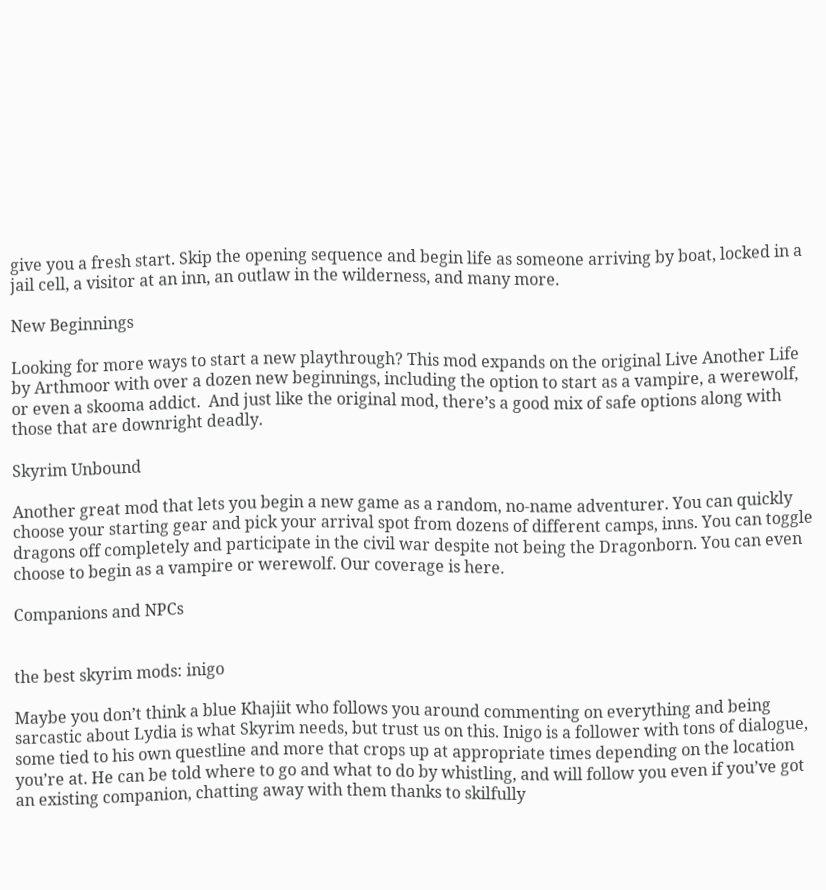give you a fresh start. Skip the opening sequence and begin life as someone arriving by boat, locked in a jail cell, a visitor at an inn, an outlaw in the wilderness, and many more.

New Beginnings

Looking for more ways to start a new playthrough? This mod expands on the original Live Another Life by Arthmoor with over a dozen new beginnings, including the option to start as a vampire, a werewolf, or even a skooma addict.  And just like the original mod, there’s a good mix of safe options along with those that are downright deadly.

Skyrim Unbound

Another great mod that lets you begin a new game as a random, no-name adventurer. You can quickly choose your starting gear and pick your arrival spot from dozens of different camps, inns. You can toggle dragons off completely and participate in the civil war despite not being the Dragonborn. You can even choose to begin as a vampire or werewolf. Our coverage is here.

Companions and NPCs


the best skyrim mods: inigo

Maybe you don’t think a blue Khajiit who follows you around commenting on everything and being sarcastic about Lydia is what Skyrim needs, but trust us on this. Inigo is a follower with tons of dialogue, some tied to his own questline and more that crops up at appropriate times depending on the location you’re at. He can be told where to go and what to do by whistling, and will follow you even if you’ve got an existing companion, chatting away with them thanks to skilfully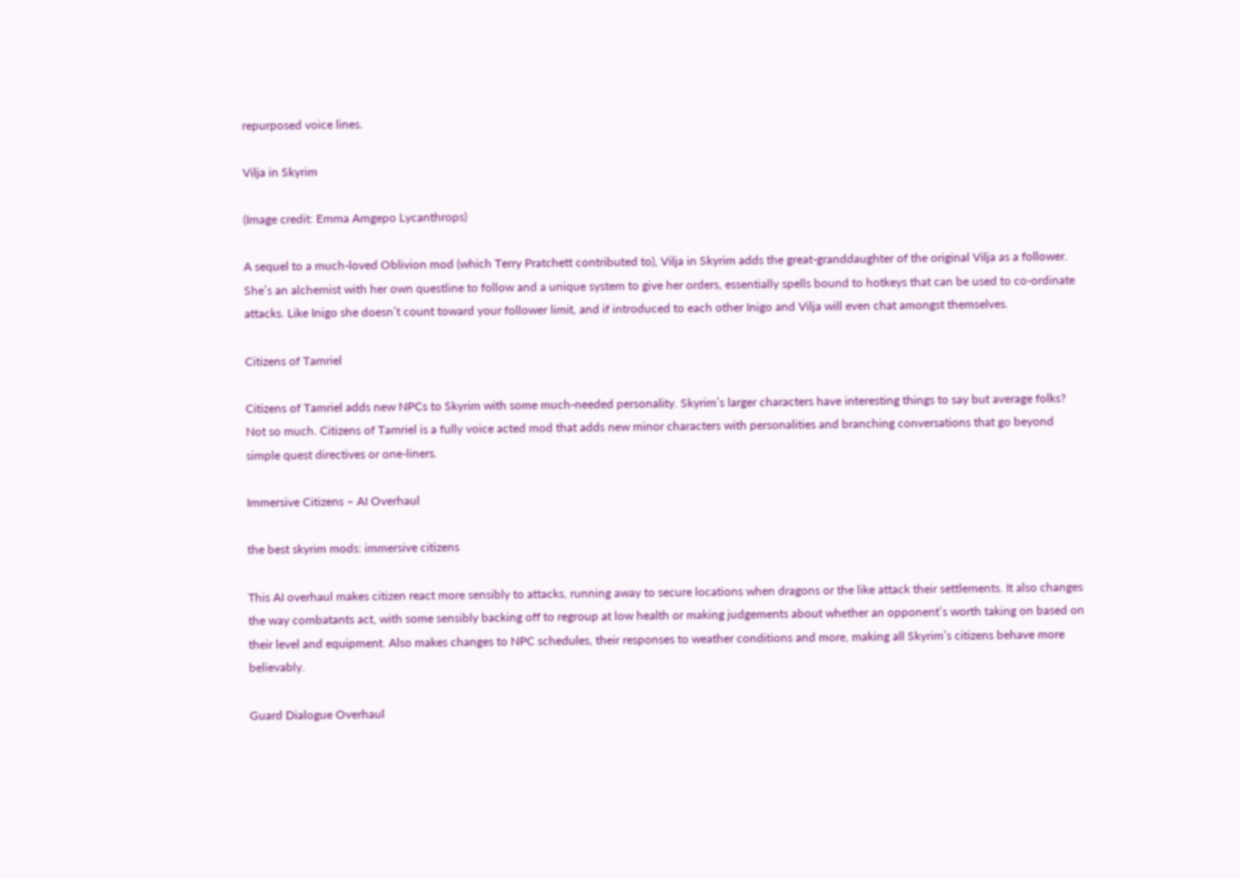repurposed voice lines.

Vilja in Skyrim

(Image credit: Emma Amgepo Lycanthrops)

A sequel to a much-loved Oblivion mod (which Terry Pratchett contributed to), Vilja in Skyrim adds the great-granddaughter of the original Vilja as a follower. She’s an alchemist with her own questline to follow and a unique system to give her orders, essentially spells bound to hotkeys that can be used to co-ordinate attacks. Like Inigo she doesn’t count toward your follower limit, and if introduced to each other Inigo and Vilja will even chat amongst themselves.

Citizens of Tamriel

Citizens of Tamriel adds new NPCs to Skyrim with some much-needed personality. Skyrim’s larger characters have interesting things to say but average folks? Not so much. Citizens of Tamriel is a fully voice acted mod that adds new minor characters with personalities and branching conversations that go beyond simple quest directives or one-liners.

Immersive Citizens – AI Overhaul

the best skyrim mods: immersive citizens

This AI overhaul makes citizen react more sensibly to attacks, running away to secure locations when dragons or the like attack their settlements. It also changes the way combatants act, with some sensibly backing off to regroup at low health or making judgements about whether an opponent’s worth taking on based on their level and equipment. Also makes changes to NPC schedules, their responses to weather conditions and more, making all Skyrim’s citizens behave more believably.

Guard Dialogue Overhaul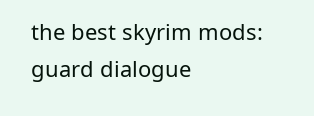the best skyrim mods: guard dialogue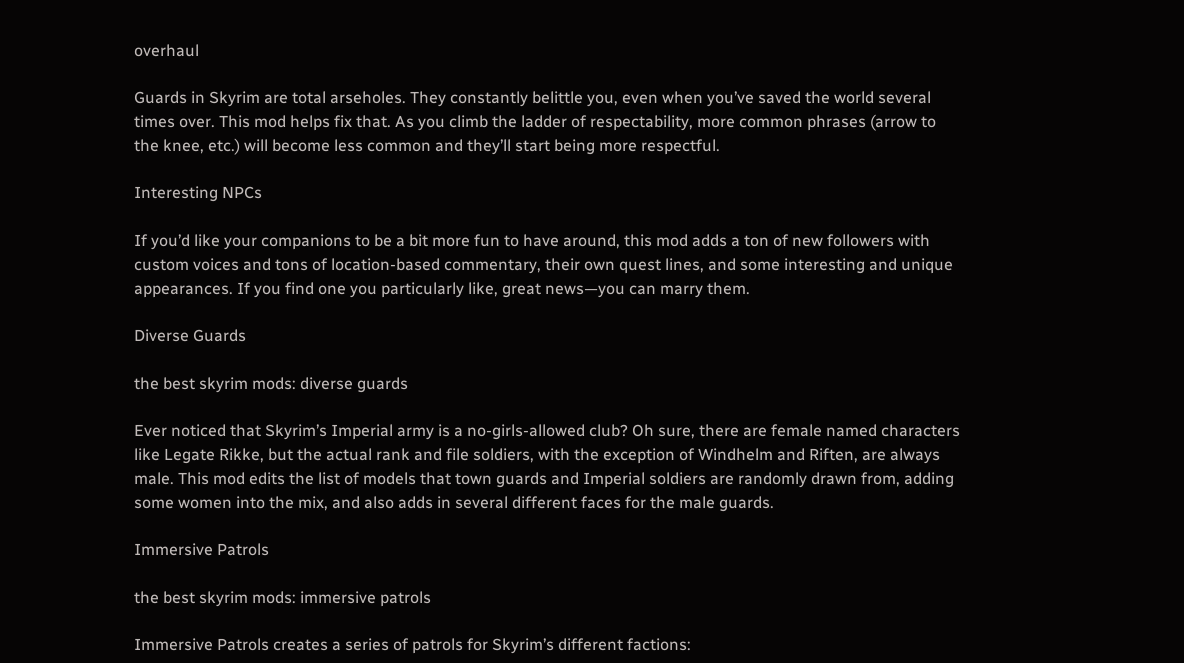overhaul

Guards in Skyrim are total arseholes. They constantly belittle you, even when you’ve saved the world several times over. This mod helps fix that. As you climb the ladder of respectability, more common phrases (arrow to the knee, etc.) will become less common and they’ll start being more respectful.

Interesting NPCs

If you’d like your companions to be a bit more fun to have around, this mod adds a ton of new followers with custom voices and tons of location-based commentary, their own quest lines, and some interesting and unique appearances. If you find one you particularly like, great news—you can marry them.

Diverse Guards

the best skyrim mods: diverse guards

Ever noticed that Skyrim’s Imperial army is a no-girls-allowed club? Oh sure, there are female named characters like Legate Rikke, but the actual rank and file soldiers, with the exception of Windhelm and Riften, are always male. This mod edits the list of models that town guards and Imperial soldiers are randomly drawn from, adding some women into the mix, and also adds in several different faces for the male guards.

Immersive Patrols

the best skyrim mods: immersive patrols

Immersive Patrols creates a series of patrols for Skyrim’s different factions: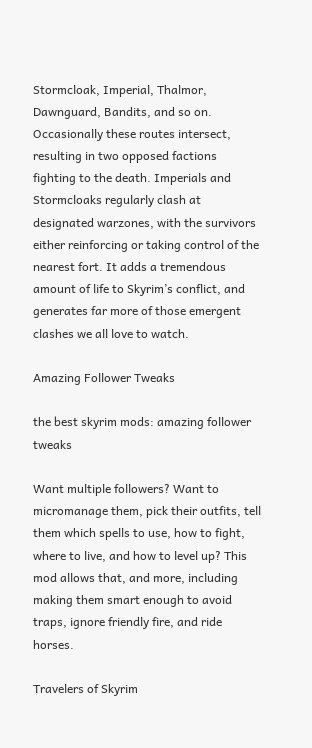Stormcloak, Imperial, Thalmor, Dawnguard, Bandits, and so on. Occasionally these routes intersect, resulting in two opposed factions fighting to the death. Imperials and Stormcloaks regularly clash at designated warzones, with the survivors either reinforcing or taking control of the nearest fort. It adds a tremendous amount of life to Skyrim’s conflict, and generates far more of those emergent clashes we all love to watch.

Amazing Follower Tweaks

the best skyrim mods: amazing follower tweaks

Want multiple followers? Want to micromanage them, pick their outfits, tell them which spells to use, how to fight, where to live, and how to level up? This mod allows that, and more, including making them smart enough to avoid traps, ignore friendly fire, and ride horses.

Travelers of Skyrim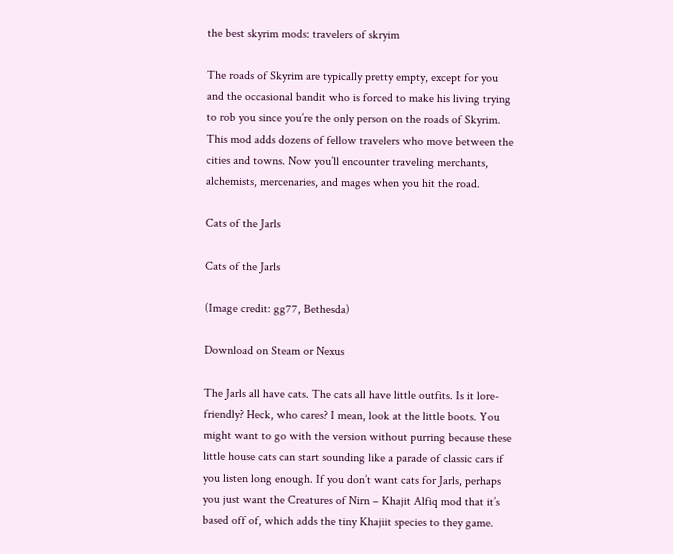the best skyrim mods: travelers of skryim

The roads of Skyrim are typically pretty empty, except for you and the occasional bandit who is forced to make his living trying to rob you since you’re the only person on the roads of Skyrim. This mod adds dozens of fellow travelers who move between the cities and towns. Now you’ll encounter traveling merchants, alchemists, mercenaries, and mages when you hit the road.

Cats of the Jarls

Cats of the Jarls

(Image credit: gg77, Bethesda)

Download on Steam or Nexus

The Jarls all have cats. The cats all have little outfits. Is it lore-friendly? Heck, who cares? I mean, look at the little boots. You might want to go with the version without purring because these little house cats can start sounding like a parade of classic cars if you listen long enough. If you don’t want cats for Jarls, perhaps you just want the Creatures of Nirn – Khajit Alfiq mod that it’s based off of, which adds the tiny Khajiit species to they game.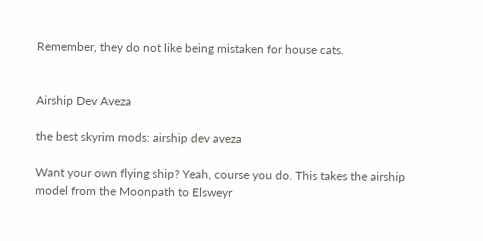Remember, they do not like being mistaken for house cats.


Airship Dev Aveza

the best skyrim mods: airship dev aveza

Want your own flying ship? Yeah, course you do. This takes the airship model from the Moonpath to Elsweyr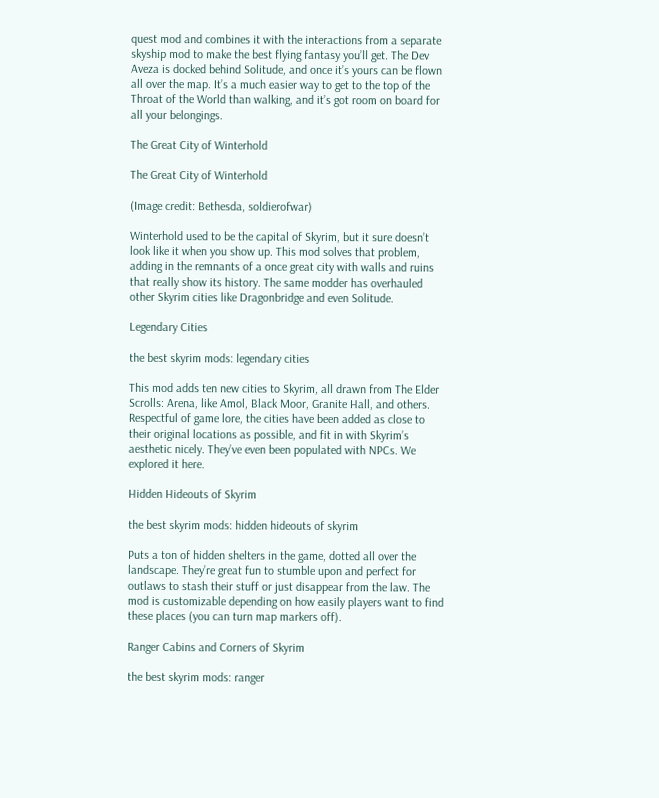quest mod and combines it with the interactions from a separate skyship mod to make the best flying fantasy you’ll get. The Dev Aveza is docked behind Solitude, and once it’s yours can be flown all over the map. It’s a much easier way to get to the top of the Throat of the World than walking, and it’s got room on board for all your belongings.

The Great City of Winterhold

The Great City of Winterhold

(Image credit: Bethesda, soldierofwar)

Winterhold used to be the capital of Skyrim, but it sure doesn’t look like it when you show up. This mod solves that problem, adding in the remnants of a once great city with walls and ruins that really show its history. The same modder has overhauled other Skyrim cities like Dragonbridge and even Solitude.

Legendary Cities

the best skyrim mods: legendary cities

This mod adds ten new cities to Skyrim, all drawn from The Elder Scrolls: Arena, like Amol, Black Moor, Granite Hall, and others. Respectful of game lore, the cities have been added as close to their original locations as possible, and fit in with Skyrim’s aesthetic nicely. They’ve even been populated with NPCs. We explored it here.

Hidden Hideouts of Skyrim

the best skyrim mods: hidden hideouts of skyrim

Puts a ton of hidden shelters in the game, dotted all over the landscape. They’re great fun to stumble upon and perfect for outlaws to stash their stuff or just disappear from the law. The mod is customizable depending on how easily players want to find these places (you can turn map markers off).

Ranger Cabins and Corners of Skyrim

the best skyrim mods: ranger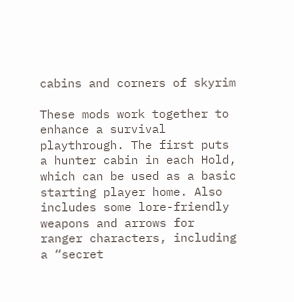cabins and corners of skyrim

These mods work together to enhance a survival playthrough. The first puts a hunter cabin in each Hold, which can be used as a basic starting player home. Also includes some lore-friendly weapons and arrows for ranger characters, including a “secret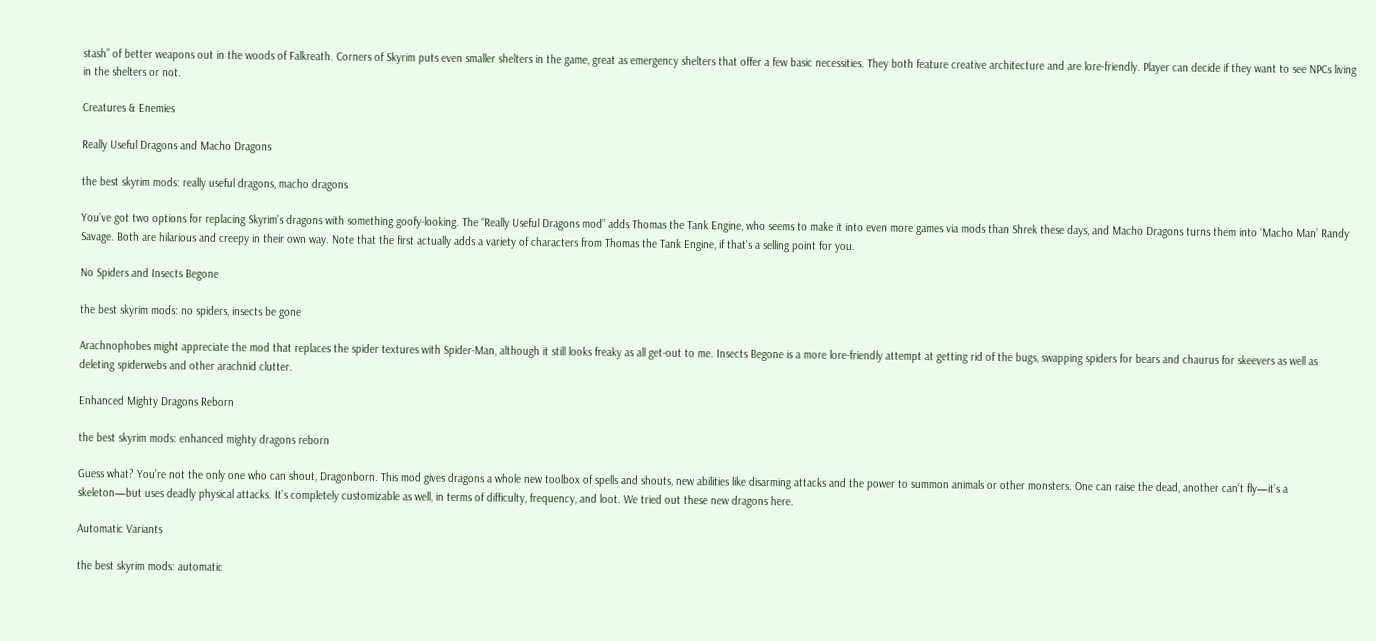stash” of better weapons out in the woods of Falkreath. Corners of Skyrim puts even smaller shelters in the game, great as emergency shelters that offer a few basic necessities. They both feature creative architecture and are lore-friendly. Player can decide if they want to see NPCs living in the shelters or not.

Creatures & Enemies

Really Useful Dragons and Macho Dragons

the best skyrim mods: really useful dragons, macho dragons

You’ve got two options for replacing Skyrim’s dragons with something goofy-looking. The “Really Useful Dragons mod” adds Thomas the Tank Engine, who seems to make it into even more games via mods than Shrek these days, and Macho Dragons turns them into ‘Macho Man’ Randy Savage. Both are hilarious and creepy in their own way. Note that the first actually adds a variety of characters from Thomas the Tank Engine, if that’s a selling point for you.

No Spiders and Insects Begone

the best skyrim mods: no spiders, insects be gone

Arachnophobes might appreciate the mod that replaces the spider textures with Spider-Man, although it still looks freaky as all get-out to me. Insects Begone is a more lore-friendly attempt at getting rid of the bugs, swapping spiders for bears and chaurus for skeevers as well as deleting spiderwebs and other arachnid clutter.

Enhanced Mighty Dragons Reborn

the best skyrim mods: enhanced mighty dragons reborn

Guess what? You’re not the only one who can shout, Dragonborn. This mod gives dragons a whole new toolbox of spells and shouts, new abilities like disarming attacks and the power to summon animals or other monsters. One can raise the dead, another can’t fly—it’s a skeleton—but uses deadly physical attacks. It’s completely customizable as well, in terms of difficulty, frequency, and loot. We tried out these new dragons here.

Automatic Variants

the best skyrim mods: automatic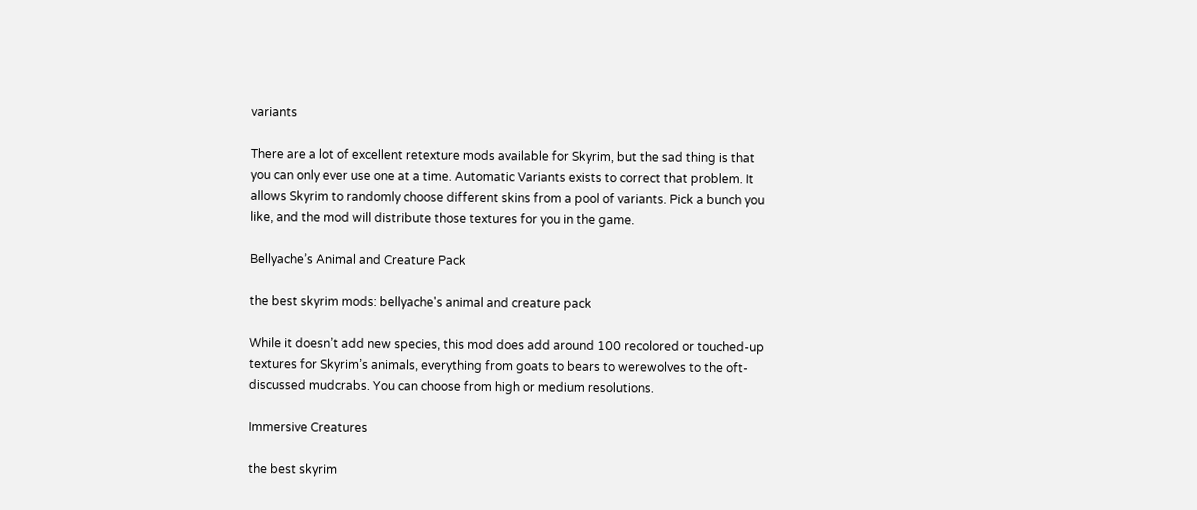variants

There are a lot of excellent retexture mods available for Skyrim, but the sad thing is that you can only ever use one at a time. Automatic Variants exists to correct that problem. It allows Skyrim to randomly choose different skins from a pool of variants. Pick a bunch you like, and the mod will distribute those textures for you in the game.

Bellyache’s Animal and Creature Pack

the best skyrim mods: bellyache's animal and creature pack

While it doesn’t add new species, this mod does add around 100 recolored or touched-up textures for Skyrim’s animals, everything from goats to bears to werewolves to the oft-discussed mudcrabs. You can choose from high or medium resolutions.

Immersive Creatures

the best skyrim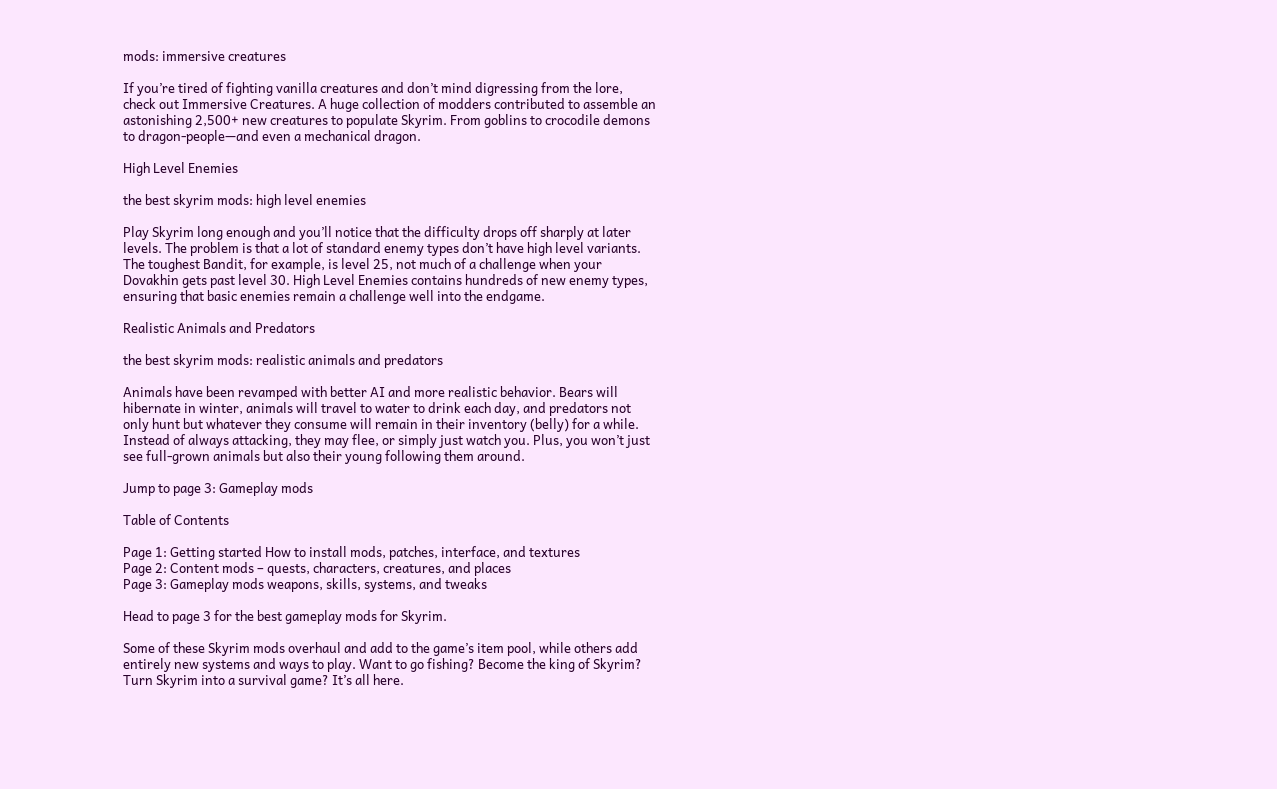mods: immersive creatures

If you’re tired of fighting vanilla creatures and don’t mind digressing from the lore, check out Immersive Creatures. A huge collection of modders contributed to assemble an astonishing 2,500+ new creatures to populate Skyrim. From goblins to crocodile demons to dragon-people—and even a mechanical dragon.

High Level Enemies

the best skyrim mods: high level enemies

Play Skyrim long enough and you’ll notice that the difficulty drops off sharply at later levels. The problem is that a lot of standard enemy types don’t have high level variants. The toughest Bandit, for example, is level 25, not much of a challenge when your Dovakhin gets past level 30. High Level Enemies contains hundreds of new enemy types, ensuring that basic enemies remain a challenge well into the endgame.

Realistic Animals and Predators

the best skyrim mods: realistic animals and predators

Animals have been revamped with better AI and more realistic behavior. Bears will hibernate in winter, animals will travel to water to drink each day, and predators not only hunt but whatever they consume will remain in their inventory (belly) for a while. Instead of always attacking, they may flee, or simply just watch you. Plus, you won’t just see full-grown animals but also their young following them around.

Jump to page 3: Gameplay mods

Table of Contents

Page 1: Getting started How to install mods, patches, interface, and textures
Page 2: Content mods – quests, characters, creatures, and places
Page 3: Gameplay mods weapons, skills, systems, and tweaks

Head to page 3 for the best gameplay mods for Skyrim.

Some of these Skyrim mods overhaul and add to the game’s item pool, while others add entirely new systems and ways to play. Want to go fishing? Become the king of Skyrim? Turn Skyrim into a survival game? It’s all here.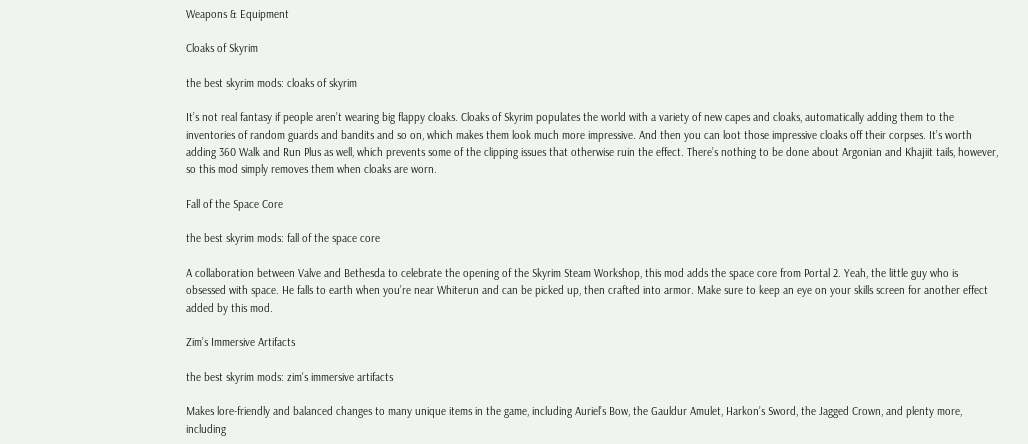Weapons & Equipment

Cloaks of Skyrim

the best skyrim mods: cloaks of skyrim

It’s not real fantasy if people aren’t wearing big flappy cloaks. Cloaks of Skyrim populates the world with a variety of new capes and cloaks, automatically adding them to the inventories of random guards and bandits and so on, which makes them look much more impressive. And then you can loot those impressive cloaks off their corpses. It’s worth adding 360 Walk and Run Plus as well, which prevents some of the clipping issues that otherwise ruin the effect. There’s nothing to be done about Argonian and Khajiit tails, however, so this mod simply removes them when cloaks are worn.

Fall of the Space Core

the best skyrim mods: fall of the space core

A collaboration between Valve and Bethesda to celebrate the opening of the Skyrim Steam Workshop, this mod adds the space core from Portal 2. Yeah, the little guy who is obsessed with space. He falls to earth when you’re near Whiterun and can be picked up, then crafted into armor. Make sure to keep an eye on your skills screen for another effect added by this mod.

Zim’s Immersive Artifacts

the best skyrim mods: zim's immersive artifacts

Makes lore-friendly and balanced changes to many unique items in the game, including Auriel’s Bow, the Gauldur Amulet, Harkon’s Sword, the Jagged Crown, and plenty more, including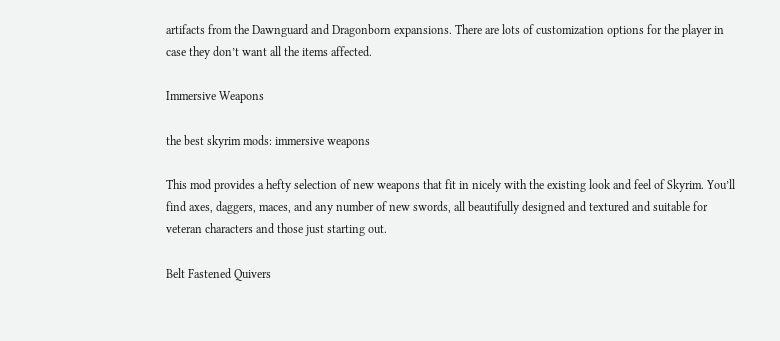artifacts from the Dawnguard and Dragonborn expansions. There are lots of customization options for the player in case they don’t want all the items affected.

Immersive Weapons

the best skyrim mods: immersive weapons

This mod provides a hefty selection of new weapons that fit in nicely with the existing look and feel of Skyrim. You’ll find axes, daggers, maces, and any number of new swords, all beautifully designed and textured and suitable for veteran characters and those just starting out.

Belt Fastened Quivers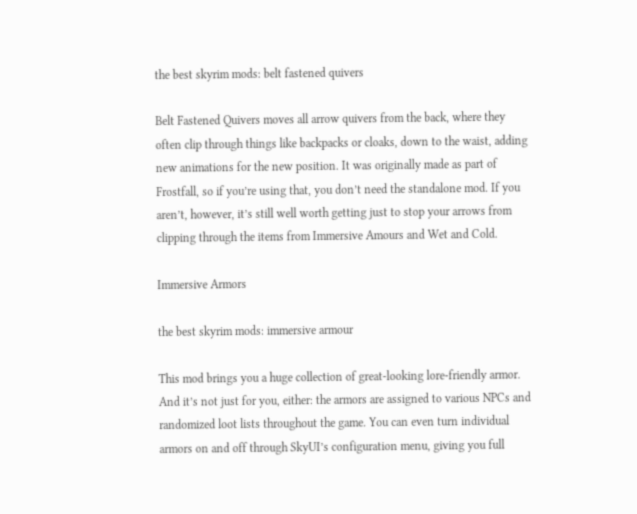the best skyrim mods: belt fastened quivers

Belt Fastened Quivers moves all arrow quivers from the back, where they often clip through things like backpacks or cloaks, down to the waist, adding new animations for the new position. It was originally made as part of Frostfall, so if you’re using that, you don’t need the standalone mod. If you aren’t, however, it’s still well worth getting just to stop your arrows from clipping through the items from Immersive Amours and Wet and Cold.

Immersive Armors

the best skyrim mods: immersive armour

This mod brings you a huge collection of great-looking lore-friendly armor. And it’s not just for you, either: the armors are assigned to various NPCs and randomized loot lists throughout the game. You can even turn individual armors on and off through SkyUI’s configuration menu, giving you full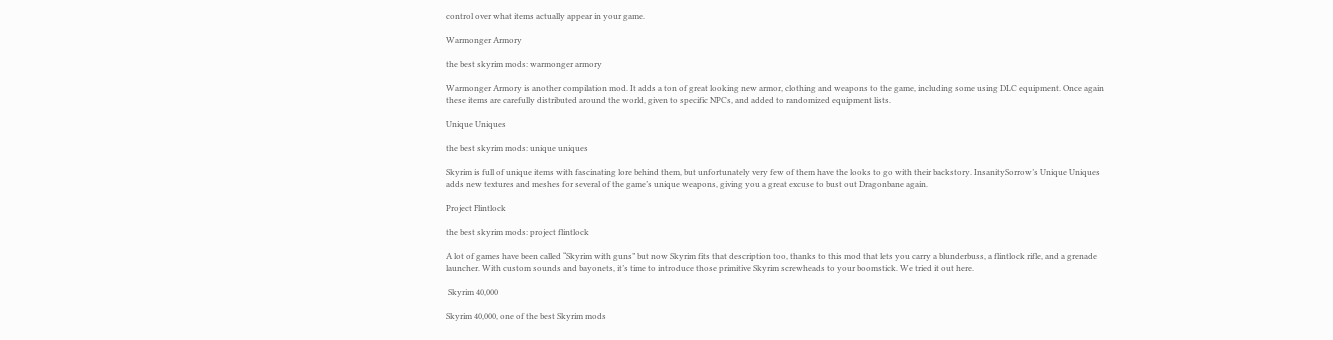control over what items actually appear in your game.

Warmonger Armory

the best skyrim mods: warmonger armory

Warmonger Armory is another compilation mod. It adds a ton of great looking new armor, clothing and weapons to the game, including some using DLC equipment. Once again these items are carefully distributed around the world, given to specific NPCs, and added to randomized equipment lists.

Unique Uniques

the best skyrim mods: unique uniques

Skyrim is full of unique items with fascinating lore behind them, but unfortunately very few of them have the looks to go with their backstory. InsanitySorrow’s Unique Uniques adds new textures and meshes for several of the game’s unique weapons, giving you a great excuse to bust out Dragonbane again.

Project Flintlock

the best skyrim mods: project flintlock

A lot of games have been called “Skyrim with guns” but now Skyrim fits that description too, thanks to this mod that lets you carry a blunderbuss, a flintlock rifle, and a grenade launcher. With custom sounds and bayonets, it’s time to introduce those primitive Skyrim screwheads to your boomstick. We tried it out here.

 Skyrim 40,000

Skyrim 40,000, one of the best Skyrim mods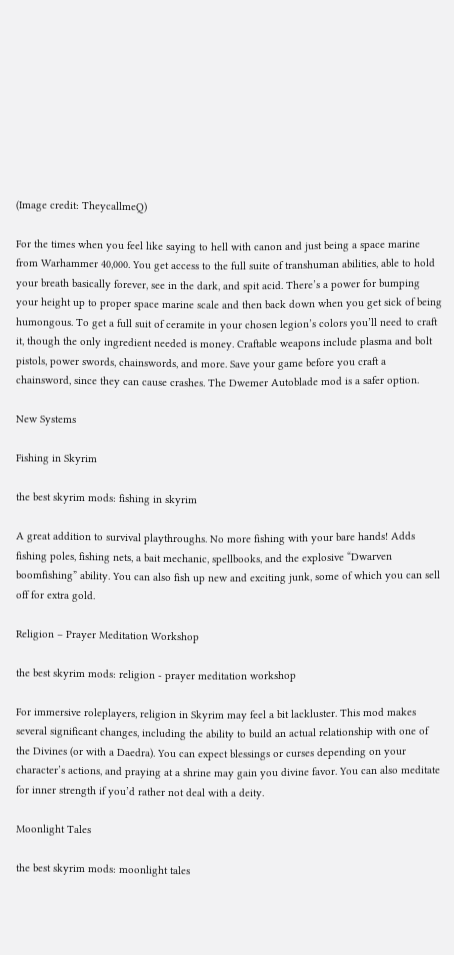(Image credit: TheycallmeQ)

For the times when you feel like saying to hell with canon and just being a space marine from Warhammer 40,000. You get access to the full suite of transhuman abilities, able to hold your breath basically forever, see in the dark, and spit acid. There’s a power for bumping your height up to proper space marine scale and then back down when you get sick of being humongous. To get a full suit of ceramite in your chosen legion’s colors you’ll need to craft it, though the only ingredient needed is money. Craftable weapons include plasma and bolt pistols, power swords, chainswords, and more. Save your game before you craft a chainsword, since they can cause crashes. The Dwemer Autoblade mod is a safer option.

New Systems

Fishing in Skyrim

the best skyrim mods: fishing in skyrim

A great addition to survival playthroughs. No more fishing with your bare hands! Adds fishing poles, fishing nets, a bait mechanic, spellbooks, and the explosive “Dwarven boomfishing” ability. You can also fish up new and exciting junk, some of which you can sell off for extra gold.

Religion – Prayer Meditation Workshop

the best skyrim mods: religion - prayer meditation workshop

For immersive roleplayers, religion in Skyrim may feel a bit lackluster. This mod makes several significant changes, including the ability to build an actual relationship with one of the Divines (or with a Daedra). You can expect blessings or curses depending on your character’s actions, and praying at a shrine may gain you divine favor. You can also meditate for inner strength if you’d rather not deal with a deity.

Moonlight Tales

the best skyrim mods: moonlight tales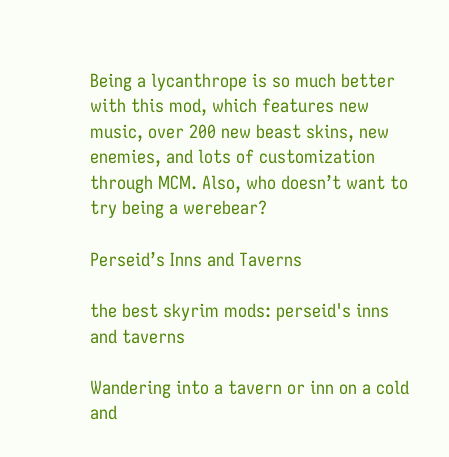Being a lycanthrope is so much better with this mod, which features new music, over 200 new beast skins, new enemies, and lots of customization through MCM. Also, who doesn’t want to try being a werebear?

Perseid’s Inns and Taverns

the best skyrim mods: perseid's inns and taverns

Wandering into a tavern or inn on a cold and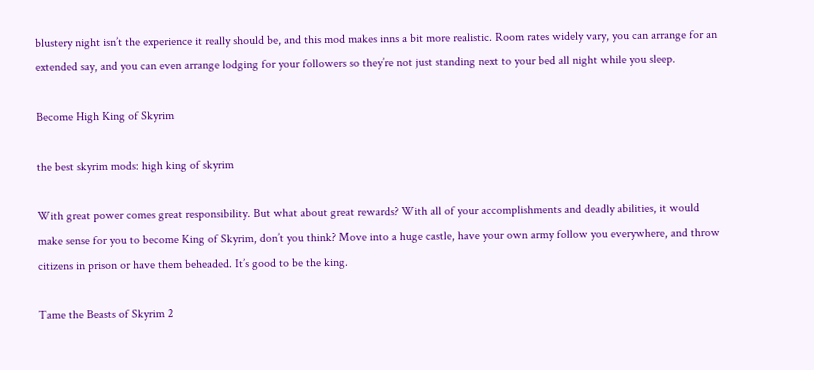blustery night isn’t the experience it really should be, and this mod makes inns a bit more realistic. Room rates widely vary, you can arrange for an extended say, and you can even arrange lodging for your followers so they’re not just standing next to your bed all night while you sleep.

Become High King of Skyrim

the best skyrim mods: high king of skyrim

With great power comes great responsibility. But what about great rewards? With all of your accomplishments and deadly abilities, it would make sense for you to become King of Skyrim, don’t you think? Move into a huge castle, have your own army follow you everywhere, and throw citizens in prison or have them beheaded. It’s good to be the king.

Tame the Beasts of Skyrim 2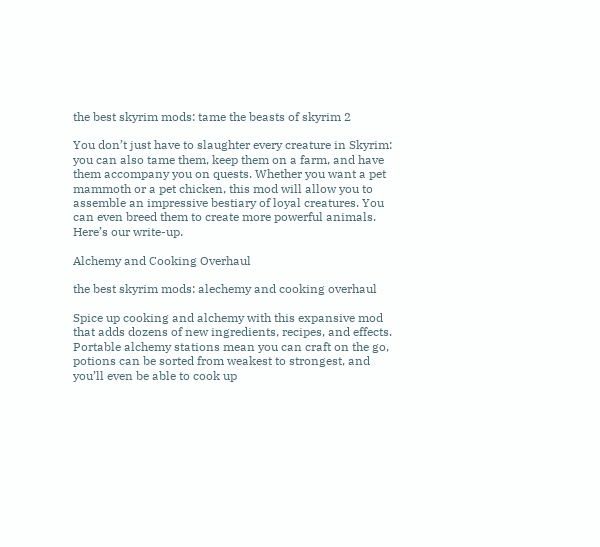the best skyrim mods: tame the beasts of skyrim 2

You don’t just have to slaughter every creature in Skyrim: you can also tame them, keep them on a farm, and have them accompany you on quests. Whether you want a pet mammoth or a pet chicken, this mod will allow you to assemble an impressive bestiary of loyal creatures. You can even breed them to create more powerful animals. Here’s our write-up.

Alchemy and Cooking Overhaul

the best skyrim mods: alechemy and cooking overhaul

Spice up cooking and alchemy with this expansive mod that adds dozens of new ingredients, recipes, and effects. Portable alchemy stations mean you can craft on the go, potions can be sorted from weakest to strongest, and you’ll even be able to cook up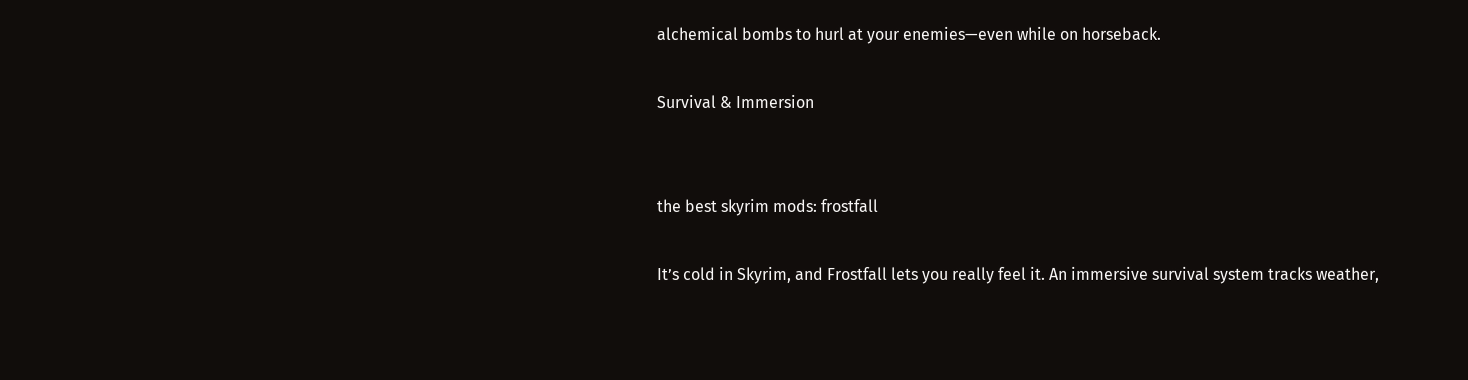alchemical bombs to hurl at your enemies—even while on horseback.

Survival & Immersion


the best skyrim mods: frostfall

It’s cold in Skyrim, and Frostfall lets you really feel it. An immersive survival system tracks weather,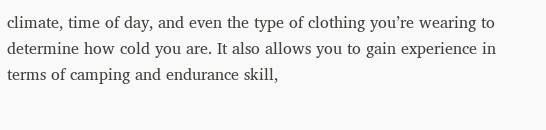climate, time of day, and even the type of clothing you’re wearing to determine how cold you are. It also allows you to gain experience in terms of camping and endurance skill,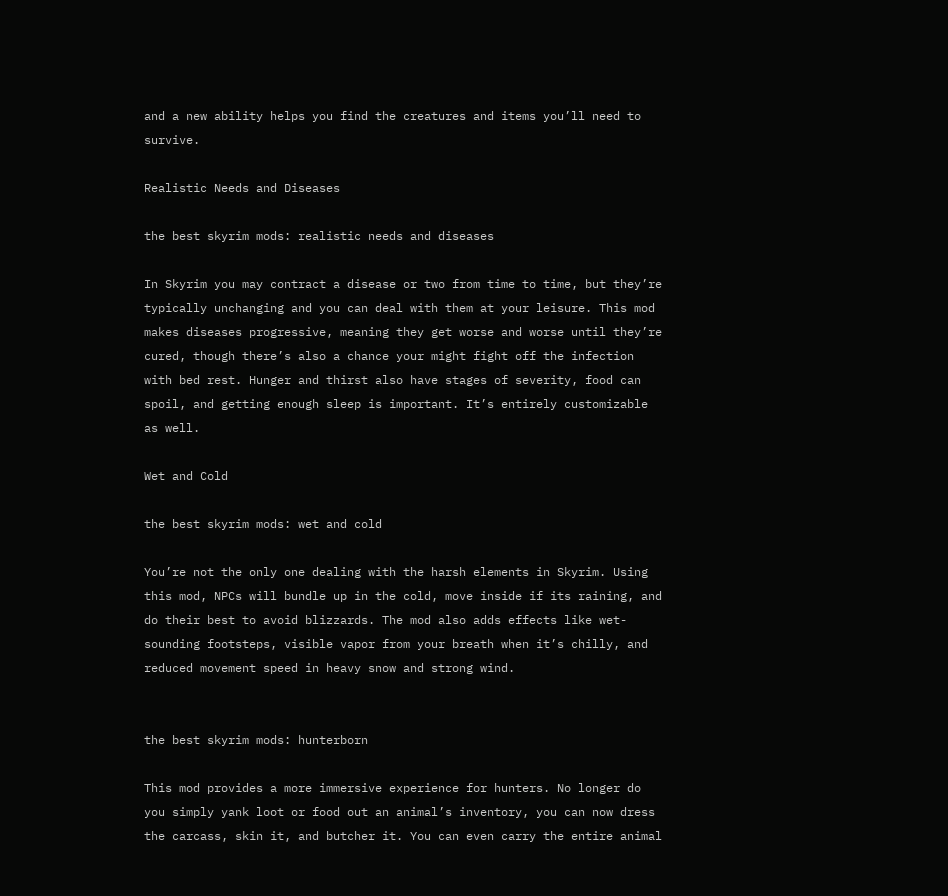and a new ability helps you find the creatures and items you’ll need to survive.

Realistic Needs and Diseases

the best skyrim mods: realistic needs and diseases

In Skyrim you may contract a disease or two from time to time, but they’re typically unchanging and you can deal with them at your leisure. This mod makes diseases progressive, meaning they get worse and worse until they’re cured, though there’s also a chance your might fight off the infection with bed rest. Hunger and thirst also have stages of severity, food can spoil, and getting enough sleep is important. It’s entirely customizable as well.

Wet and Cold

the best skyrim mods: wet and cold

You’re not the only one dealing with the harsh elements in Skyrim. Using this mod, NPCs will bundle up in the cold, move inside if its raining, and do their best to avoid blizzards. The mod also adds effects like wet-sounding footsteps, visible vapor from your breath when it’s chilly, and reduced movement speed in heavy snow and strong wind.


the best skyrim mods: hunterborn

This mod provides a more immersive experience for hunters. No longer do you simply yank loot or food out an animal’s inventory, you can now dress the carcass, skin it, and butcher it. You can even carry the entire animal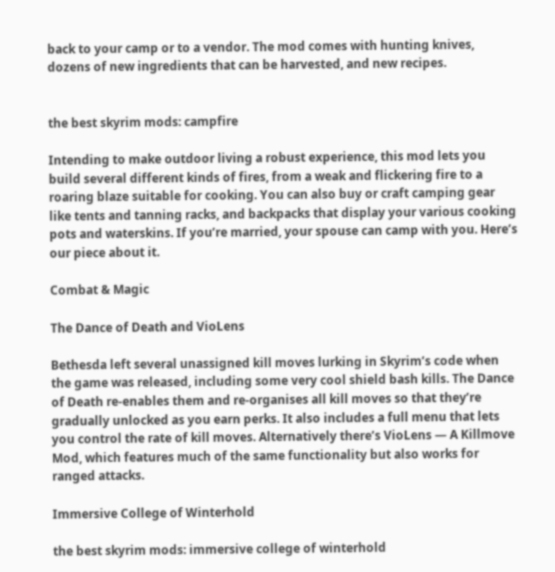back to your camp or to a vendor. The mod comes with hunting knives, dozens of new ingredients that can be harvested, and new recipes.


the best skyrim mods: campfire

Intending to make outdoor living a robust experience, this mod lets you build several different kinds of fires, from a weak and flickering fire to a roaring blaze suitable for cooking. You can also buy or craft camping gear like tents and tanning racks, and backpacks that display your various cooking pots and waterskins. If you’re married, your spouse can camp with you. Here’s our piece about it.

Combat & Magic

The Dance of Death and VioLens

Bethesda left several unassigned kill moves lurking in Skyrim’s code when the game was released, including some very cool shield bash kills. The Dance of Death re-enables them and re-organises all kill moves so that they’re gradually unlocked as you earn perks. It also includes a full menu that lets you control the rate of kill moves. Alternatively there’s VioLens — A Killmove Mod, which features much of the same functionality but also works for ranged attacks.

Immersive College of Winterhold

the best skyrim mods: immersive college of winterhold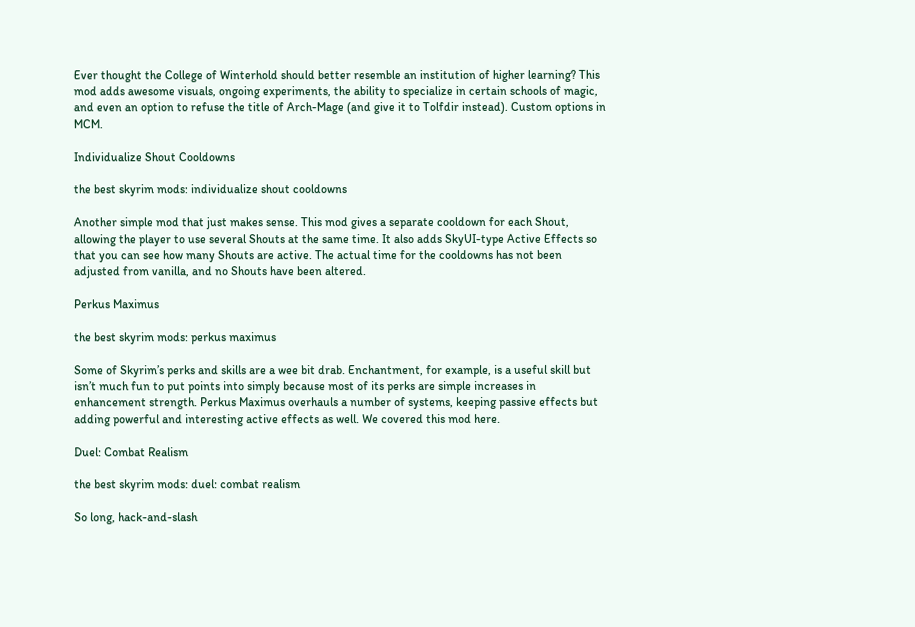Ever thought the College of Winterhold should better resemble an institution of higher learning? This mod adds awesome visuals, ongoing experiments, the ability to specialize in certain schools of magic, and even an option to refuse the title of Arch-Mage (and give it to Tolfdir instead). Custom options in MCM.

Individualize Shout Cooldowns

the best skyrim mods: individualize shout cooldowns

Another simple mod that just makes sense. This mod gives a separate cooldown for each Shout, allowing the player to use several Shouts at the same time. It also adds SkyUI-type Active Effects so that you can see how many Shouts are active. The actual time for the cooldowns has not been adjusted from vanilla, and no Shouts have been altered.

Perkus Maximus

the best skyrim mods: perkus maximus

Some of Skyrim’s perks and skills are a wee bit drab. Enchantment, for example, is a useful skill but isn’t much fun to put points into simply because most of its perks are simple increases in enhancement strength. Perkus Maximus overhauls a number of systems, keeping passive effects but adding powerful and interesting active effects as well. We covered this mod here.

Duel: Combat Realism

the best skyrim mods: duel: combat realism

So long, hack-and-slash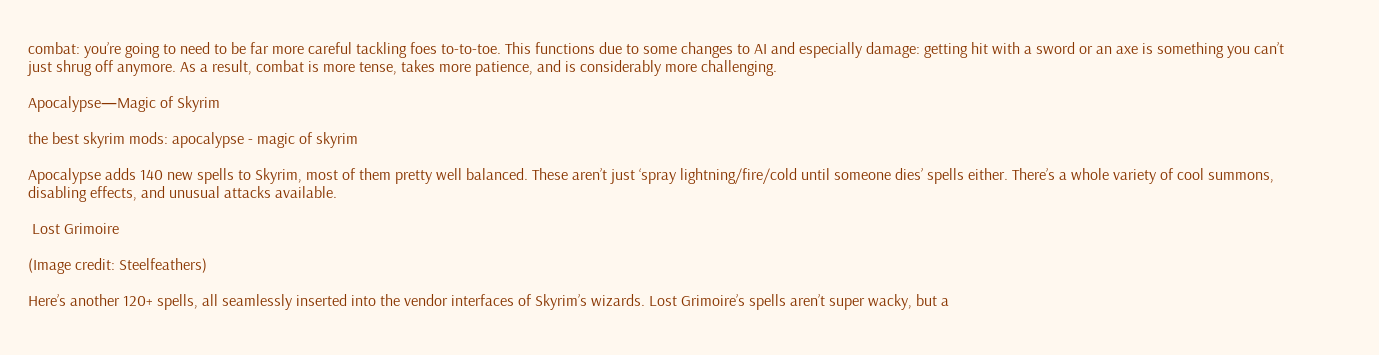combat: you’re going to need to be far more careful tackling foes to-to-toe. This functions due to some changes to AI and especially damage: getting hit with a sword or an axe is something you can’t just shrug off anymore. As a result, combat is more tense, takes more patience, and is considerably more challenging.

Apocalypse—Magic of Skyrim

the best skyrim mods: apocalypse - magic of skyrim

Apocalypse adds 140 new spells to Skyrim, most of them pretty well balanced. These aren’t just ‘spray lightning/fire/cold until someone dies’ spells either. There’s a whole variety of cool summons, disabling effects, and unusual attacks available.

 Lost Grimoire

(Image credit: Steelfeathers)

Here’s another 120+ spells, all seamlessly inserted into the vendor interfaces of Skyrim’s wizards. Lost Grimoire’s spells aren’t super wacky, but a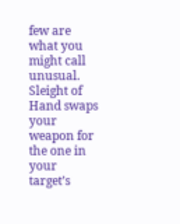few are what you might call unusual. Sleight of Hand swaps your weapon for the one in your target’s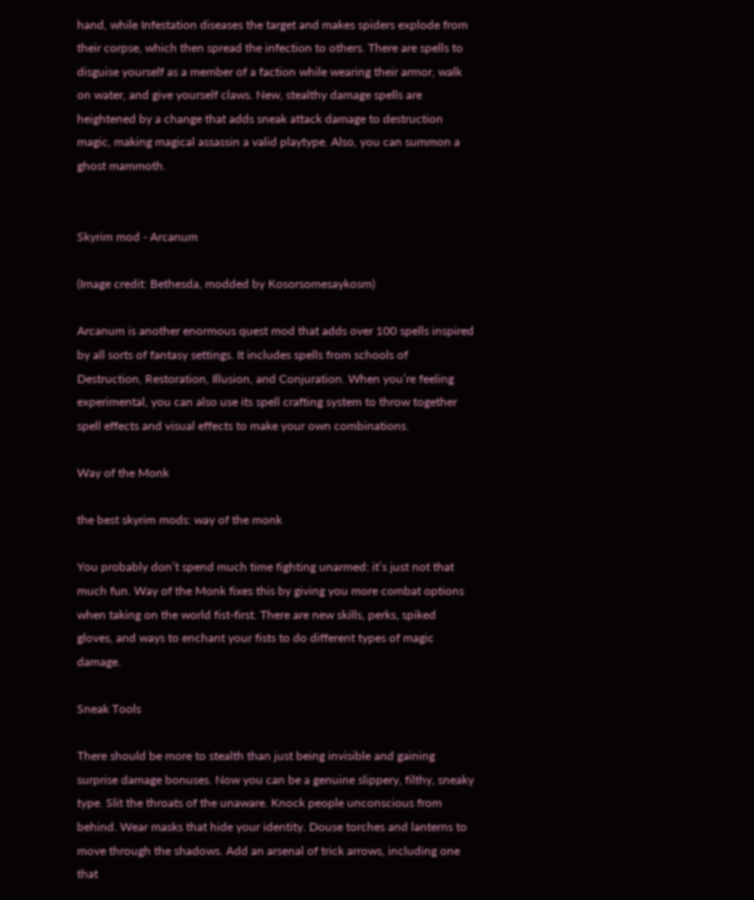hand, while Infestation diseases the target and makes spiders explode from their corpse, which then spread the infection to others. There are spells to disguise yourself as a member of a faction while wearing their armor, walk on water, and give yourself claws. New, stealthy damage spells are heightened by a change that adds sneak attack damage to destruction magic, making magical assassin a valid playtype. Also, you can summon a ghost mammoth.


Skyrim mod - Arcanum

(Image credit: Bethesda, modded by Kosorsomesaykosm)

Arcanum is another enormous quest mod that adds over 100 spells inspired by all sorts of fantasy settings. It includes spells from schools of Destruction, Restoration, Illusion, and Conjuration. When you’re feeling experimental, you can also use its spell crafting system to throw together spell effects and visual effects to make your own combinations.

Way of the Monk

the best skyrim mods: way of the monk

You probably don’t spend much time fighting unarmed: it’s just not that much fun. Way of the Monk fixes this by giving you more combat options when taking on the world fist-first. There are new skills, perks, spiked gloves, and ways to enchant your fists to do different types of magic damage.

Sneak Tools

There should be more to stealth than just being invisible and gaining surprise damage bonuses. Now you can be a genuine slippery, filthy, sneaky type. Slit the throats of the unaware. Knock people unconscious from behind. Wear masks that hide your identity. Douse torches and lanterns to move through the shadows. Add an arsenal of trick arrows, including one that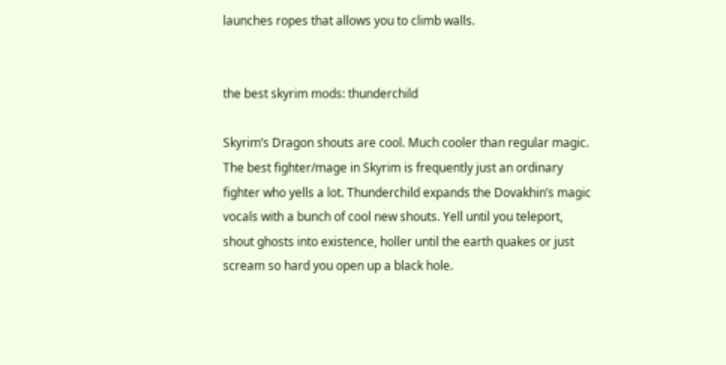launches ropes that allows you to climb walls.


the best skyrim mods: thunderchild

Skyrim’s Dragon shouts are cool. Much cooler than regular magic. The best fighter/mage in Skyrim is frequently just an ordinary fighter who yells a lot. Thunderchild expands the Dovakhin’s magic vocals with a bunch of cool new shouts. Yell until you teleport, shout ghosts into existence, holler until the earth quakes or just scream so hard you open up a black hole.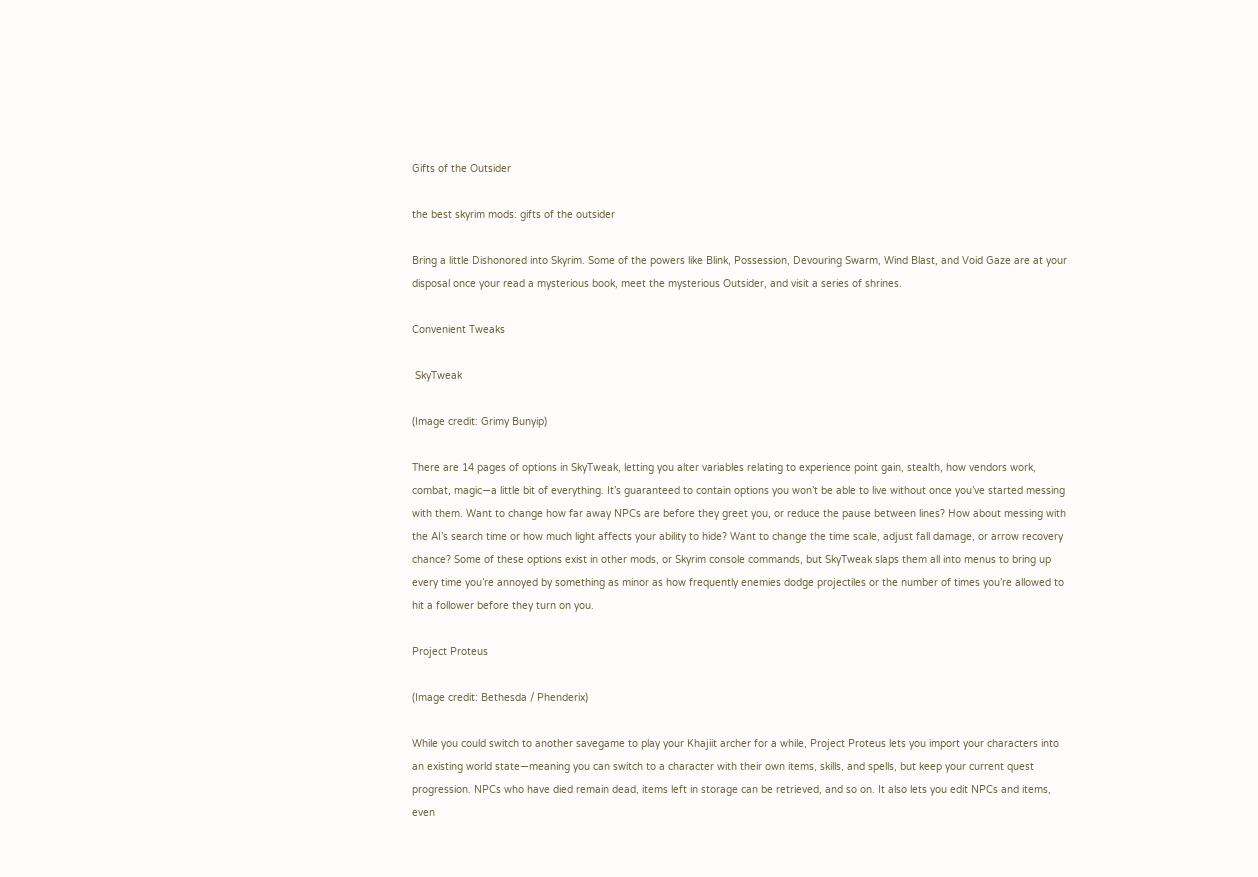Gifts of the Outsider

the best skyrim mods: gifts of the outsider

Bring a little Dishonored into Skyrim. Some of the powers like Blink, Possession, Devouring Swarm, Wind Blast, and Void Gaze are at your disposal once your read a mysterious book, meet the mysterious Outsider, and visit a series of shrines.

Convenient Tweaks

 SkyTweak

(Image credit: Grimy Bunyip)

There are 14 pages of options in SkyTweak, letting you alter variables relating to experience point gain, stealth, how vendors work, combat, magic—a little bit of everything. It’s guaranteed to contain options you won’t be able to live without once you’ve started messing with them. Want to change how far away NPCs are before they greet you, or reduce the pause between lines? How about messing with the AI’s search time or how much light affects your ability to hide? Want to change the time scale, adjust fall damage, or arrow recovery chance? Some of these options exist in other mods, or Skyrim console commands, but SkyTweak slaps them all into menus to bring up every time you’re annoyed by something as minor as how frequently enemies dodge projectiles or the number of times you’re allowed to hit a follower before they turn on you.

Project Proteus

(Image credit: Bethesda / Phenderix)

While you could switch to another savegame to play your Khajiit archer for a while, Project Proteus lets you import your characters into an existing world state—meaning you can switch to a character with their own items, skills, and spells, but keep your current quest progression. NPCs who have died remain dead, items left in storage can be retrieved, and so on. It also lets you edit NPCs and items, even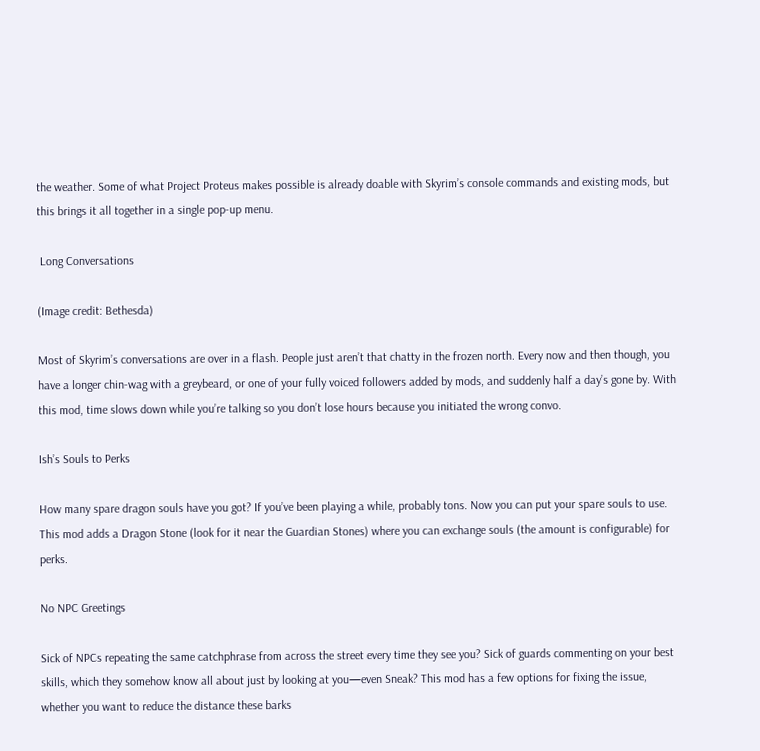the weather. Some of what Project Proteus makes possible is already doable with Skyrim’s console commands and existing mods, but this brings it all together in a single pop-up menu.

 Long Conversations

(Image credit: Bethesda)

Most of Skyrim’s conversations are over in a flash. People just aren’t that chatty in the frozen north. Every now and then though, you have a longer chin-wag with a greybeard, or one of your fully voiced followers added by mods, and suddenly half a day’s gone by. With this mod, time slows down while you’re talking so you don’t lose hours because you initiated the wrong convo.

Ish’s Souls to Perks

How many spare dragon souls have you got? If you’ve been playing a while, probably tons. Now you can put your spare souls to use. This mod adds a Dragon Stone (look for it near the Guardian Stones) where you can exchange souls (the amount is configurable) for perks.

No NPC Greetings

Sick of NPCs repeating the same catchphrase from across the street every time they see you? Sick of guards commenting on your best skills, which they somehow know all about just by looking at you—even Sneak? This mod has a few options for fixing the issue, whether you want to reduce the distance these barks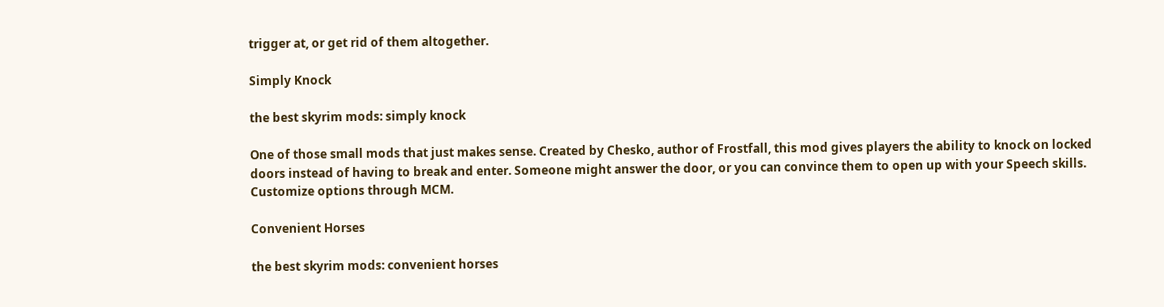trigger at, or get rid of them altogether.

Simply Knock

the best skyrim mods: simply knock

One of those small mods that just makes sense. Created by Chesko, author of Frostfall, this mod gives players the ability to knock on locked doors instead of having to break and enter. Someone might answer the door, or you can convince them to open up with your Speech skills. Customize options through MCM.

Convenient Horses

the best skyrim mods: convenient horses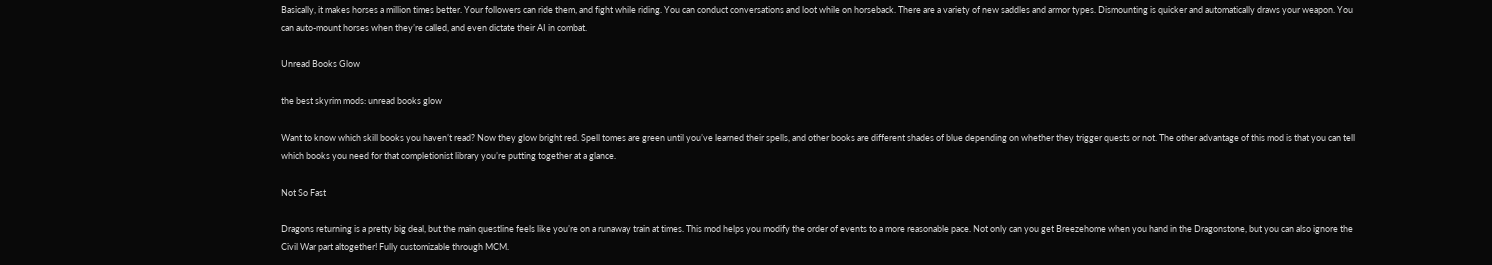Basically, it makes horses a million times better. Your followers can ride them, and fight while riding. You can conduct conversations and loot while on horseback. There are a variety of new saddles and armor types. Dismounting is quicker and automatically draws your weapon. You can auto-mount horses when they’re called, and even dictate their AI in combat.

Unread Books Glow

the best skyrim mods: unread books glow

Want to know which skill books you haven’t read? Now they glow bright red. Spell tomes are green until you’ve learned their spells, and other books are different shades of blue depending on whether they trigger quests or not. The other advantage of this mod is that you can tell which books you need for that completionist library you’re putting together at a glance.

Not So Fast

Dragons returning is a pretty big deal, but the main questline feels like you’re on a runaway train at times. This mod helps you modify the order of events to a more reasonable pace. Not only can you get Breezehome when you hand in the Dragonstone, but you can also ignore the Civil War part altogether! Fully customizable through MCM.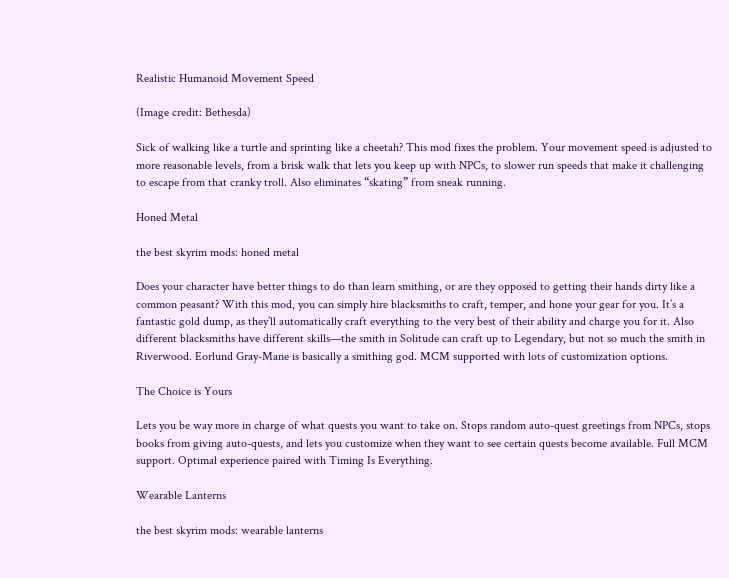Realistic Humanoid Movement Speed

(Image credit: Bethesda)

Sick of walking like a turtle and sprinting like a cheetah? This mod fixes the problem. Your movement speed is adjusted to more reasonable levels, from a brisk walk that lets you keep up with NPCs, to slower run speeds that make it challenging to escape from that cranky troll. Also eliminates “skating” from sneak running.

Honed Metal

the best skyrim mods: honed metal

Does your character have better things to do than learn smithing, or are they opposed to getting their hands dirty like a common peasant? With this mod, you can simply hire blacksmiths to craft, temper, and hone your gear for you. It’s a fantastic gold dump, as they’ll automatically craft everything to the very best of their ability and charge you for it. Also different blacksmiths have different skills—the smith in Solitude can craft up to Legendary, but not so much the smith in Riverwood. Eorlund Gray-Mane is basically a smithing god. MCM supported with lots of customization options.

The Choice is Yours

Lets you be way more in charge of what quests you want to take on. Stops random auto-quest greetings from NPCs, stops books from giving auto-quests, and lets you customize when they want to see certain quests become available. Full MCM support. Optimal experience paired with Timing Is Everything.

Wearable Lanterns

the best skyrim mods: wearable lanterns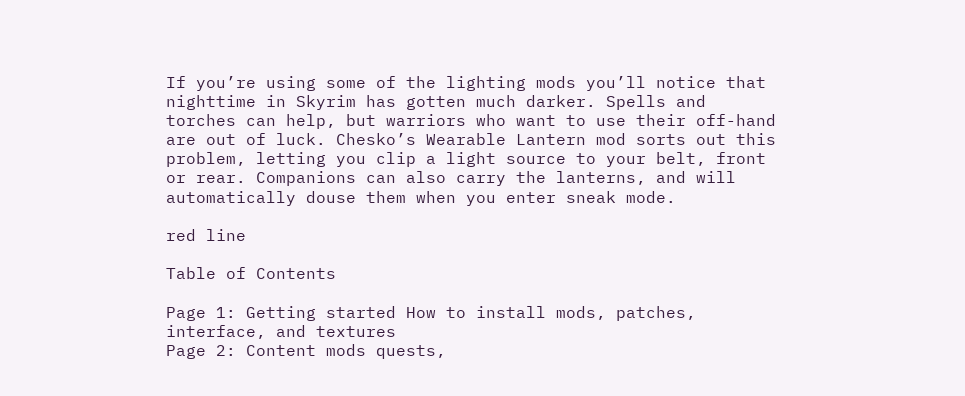If you’re using some of the lighting mods you’ll notice that nighttime in Skyrim has gotten much darker. Spells and torches can help, but warriors who want to use their off-hand are out of luck. Chesko’s Wearable Lantern mod sorts out this problem, letting you clip a light source to your belt, front or rear. Companions can also carry the lanterns, and will automatically douse them when you enter sneak mode.

red line

Table of Contents

Page 1: Getting started How to install mods, patches, interface, and textures
Page 2: Content mods quests,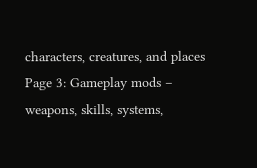characters, creatures, and places
Page 3: Gameplay mods – weapons, skills, systems,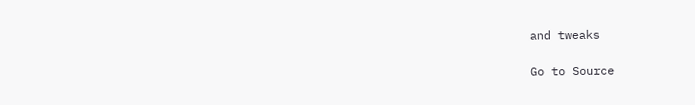and tweaks

Go to Source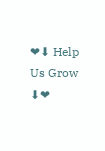❤⬇ Help Us Grow ⬇❤